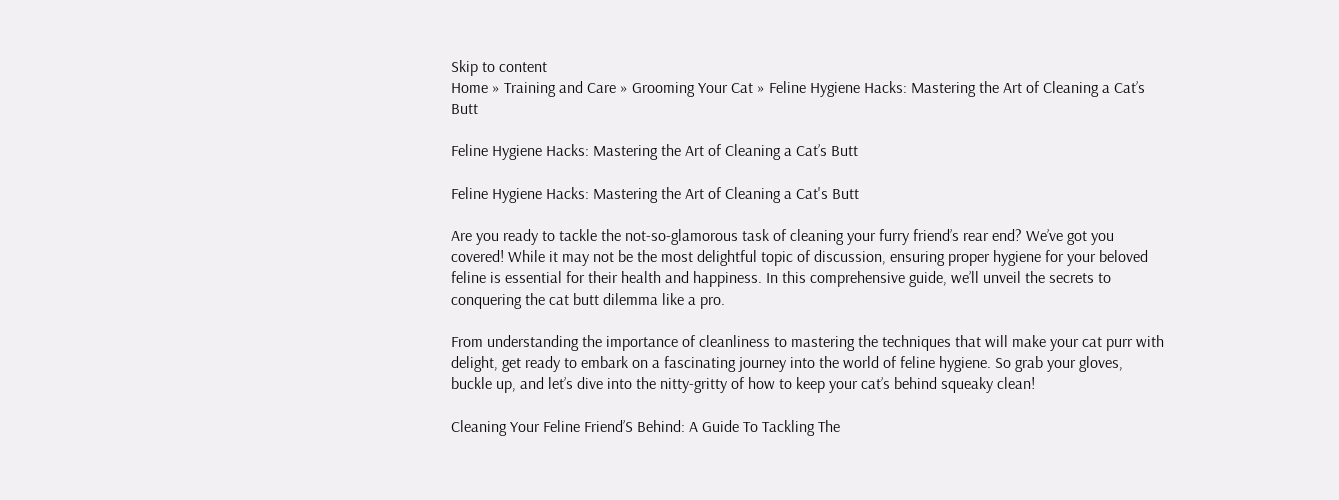Skip to content
Home » Training and Care » Grooming Your Cat » Feline Hygiene Hacks: Mastering the Art of Cleaning a Cat’s Butt

Feline Hygiene Hacks: Mastering the Art of Cleaning a Cat’s Butt

Feline Hygiene Hacks: Mastering the Art of Cleaning a Cat's Butt

Are you ready to tackle the not-so-glamorous task of cleaning your furry friend’s rear end? We’ve got you covered! While it may not be the most delightful topic of discussion, ensuring proper hygiene for your beloved feline is essential for their health and happiness. In this comprehensive guide, we’ll unveil the secrets to conquering the cat butt dilemma like a pro.

From understanding the importance of cleanliness to mastering the techniques that will make your cat purr with delight, get ready to embark on a fascinating journey into the world of feline hygiene. So grab your gloves, buckle up, and let’s dive into the nitty-gritty of how to keep your cat’s behind squeaky clean!

Cleaning Your Feline Friend’S Behind: A Guide To Tackling The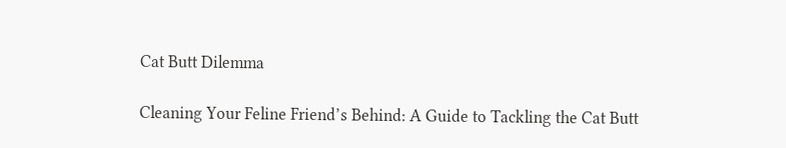Cat Butt Dilemma

Cleaning Your Feline Friend’s Behind: A Guide to Tackling the Cat Butt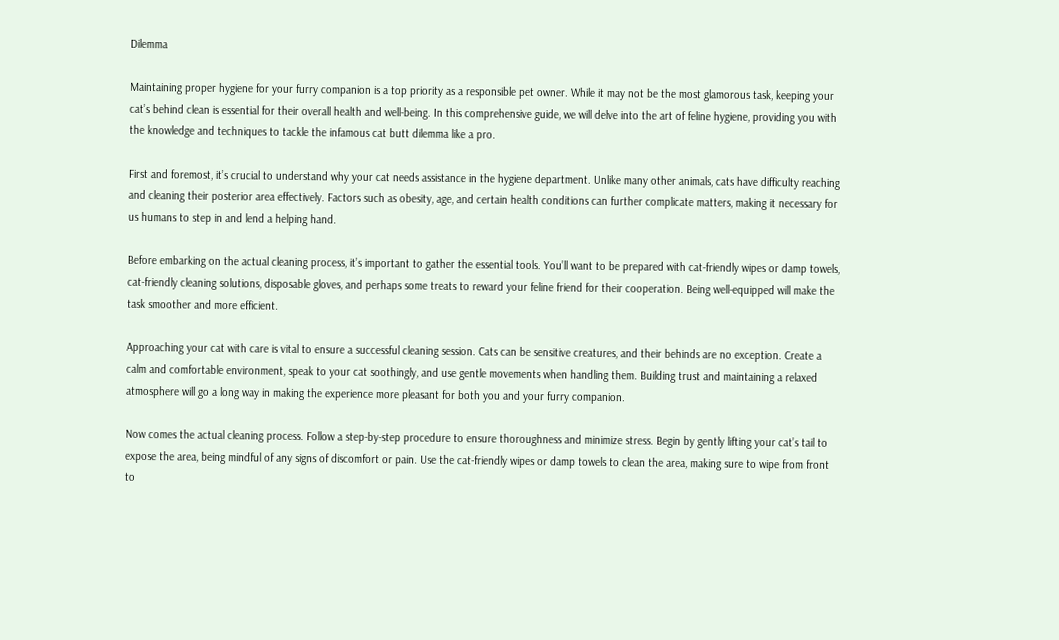Dilemma

Maintaining proper hygiene for your furry companion is a top priority as a responsible pet owner. While it may not be the most glamorous task, keeping your cat’s behind clean is essential for their overall health and well-being. In this comprehensive guide, we will delve into the art of feline hygiene, providing you with the knowledge and techniques to tackle the infamous cat butt dilemma like a pro.

First and foremost, it’s crucial to understand why your cat needs assistance in the hygiene department. Unlike many other animals, cats have difficulty reaching and cleaning their posterior area effectively. Factors such as obesity, age, and certain health conditions can further complicate matters, making it necessary for us humans to step in and lend a helping hand.

Before embarking on the actual cleaning process, it’s important to gather the essential tools. You’ll want to be prepared with cat-friendly wipes or damp towels, cat-friendly cleaning solutions, disposable gloves, and perhaps some treats to reward your feline friend for their cooperation. Being well-equipped will make the task smoother and more efficient.

Approaching your cat with care is vital to ensure a successful cleaning session. Cats can be sensitive creatures, and their behinds are no exception. Create a calm and comfortable environment, speak to your cat soothingly, and use gentle movements when handling them. Building trust and maintaining a relaxed atmosphere will go a long way in making the experience more pleasant for both you and your furry companion.

Now comes the actual cleaning process. Follow a step-by-step procedure to ensure thoroughness and minimize stress. Begin by gently lifting your cat’s tail to expose the area, being mindful of any signs of discomfort or pain. Use the cat-friendly wipes or damp towels to clean the area, making sure to wipe from front to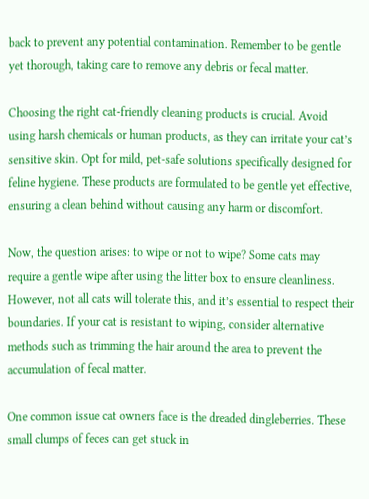back to prevent any potential contamination. Remember to be gentle yet thorough, taking care to remove any debris or fecal matter.

Choosing the right cat-friendly cleaning products is crucial. Avoid using harsh chemicals or human products, as they can irritate your cat’s sensitive skin. Opt for mild, pet-safe solutions specifically designed for feline hygiene. These products are formulated to be gentle yet effective, ensuring a clean behind without causing any harm or discomfort.

Now, the question arises: to wipe or not to wipe? Some cats may require a gentle wipe after using the litter box to ensure cleanliness. However, not all cats will tolerate this, and it’s essential to respect their boundaries. If your cat is resistant to wiping, consider alternative methods such as trimming the hair around the area to prevent the accumulation of fecal matter.

One common issue cat owners face is the dreaded dingleberries. These small clumps of feces can get stuck in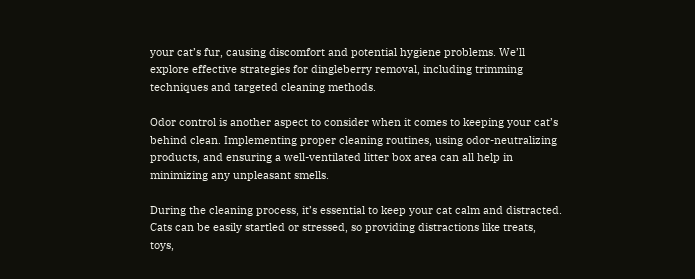your cat’s fur, causing discomfort and potential hygiene problems. We’ll explore effective strategies for dingleberry removal, including trimming techniques and targeted cleaning methods.

Odor control is another aspect to consider when it comes to keeping your cat’s behind clean. Implementing proper cleaning routines, using odor-neutralizing products, and ensuring a well-ventilated litter box area can all help in minimizing any unpleasant smells.

During the cleaning process, it’s essential to keep your cat calm and distracted. Cats can be easily startled or stressed, so providing distractions like treats, toys,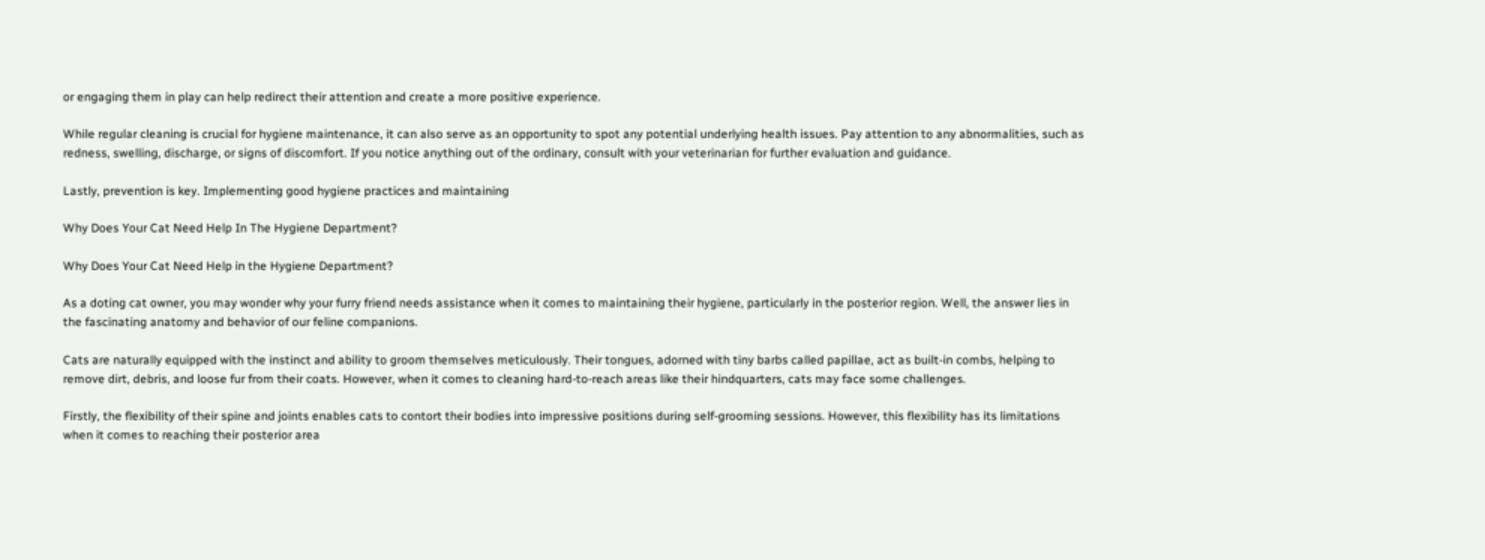or engaging them in play can help redirect their attention and create a more positive experience.

While regular cleaning is crucial for hygiene maintenance, it can also serve as an opportunity to spot any potential underlying health issues. Pay attention to any abnormalities, such as redness, swelling, discharge, or signs of discomfort. If you notice anything out of the ordinary, consult with your veterinarian for further evaluation and guidance.

Lastly, prevention is key. Implementing good hygiene practices and maintaining

Why Does Your Cat Need Help In The Hygiene Department?

Why Does Your Cat Need Help in the Hygiene Department?

As a doting cat owner, you may wonder why your furry friend needs assistance when it comes to maintaining their hygiene, particularly in the posterior region. Well, the answer lies in the fascinating anatomy and behavior of our feline companions.

Cats are naturally equipped with the instinct and ability to groom themselves meticulously. Their tongues, adorned with tiny barbs called papillae, act as built-in combs, helping to remove dirt, debris, and loose fur from their coats. However, when it comes to cleaning hard-to-reach areas like their hindquarters, cats may face some challenges.

Firstly, the flexibility of their spine and joints enables cats to contort their bodies into impressive positions during self-grooming sessions. However, this flexibility has its limitations when it comes to reaching their posterior area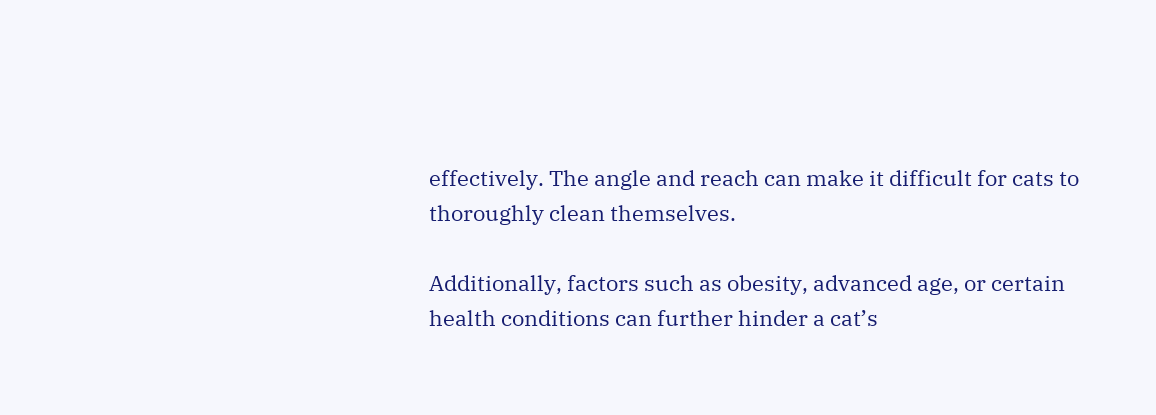effectively. The angle and reach can make it difficult for cats to thoroughly clean themselves.

Additionally, factors such as obesity, advanced age, or certain health conditions can further hinder a cat’s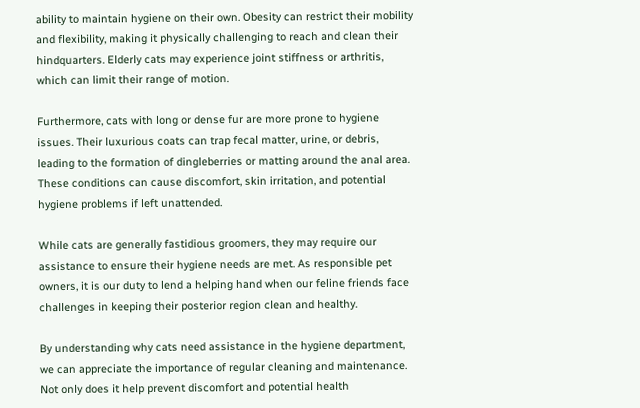ability to maintain hygiene on their own. Obesity can restrict their mobility and flexibility, making it physically challenging to reach and clean their hindquarters. Elderly cats may experience joint stiffness or arthritis, which can limit their range of motion.

Furthermore, cats with long or dense fur are more prone to hygiene issues. Their luxurious coats can trap fecal matter, urine, or debris, leading to the formation of dingleberries or matting around the anal area. These conditions can cause discomfort, skin irritation, and potential hygiene problems if left unattended.

While cats are generally fastidious groomers, they may require our assistance to ensure their hygiene needs are met. As responsible pet owners, it is our duty to lend a helping hand when our feline friends face challenges in keeping their posterior region clean and healthy.

By understanding why cats need assistance in the hygiene department, we can appreciate the importance of regular cleaning and maintenance. Not only does it help prevent discomfort and potential health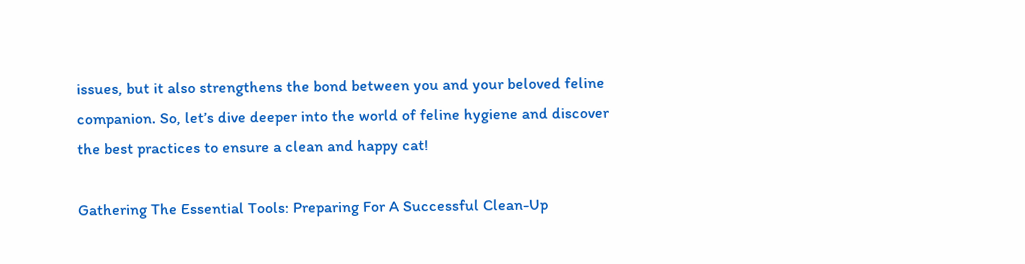issues, but it also strengthens the bond between you and your beloved feline companion. So, let’s dive deeper into the world of feline hygiene and discover the best practices to ensure a clean and happy cat!

Gathering The Essential Tools: Preparing For A Successful Clean-Up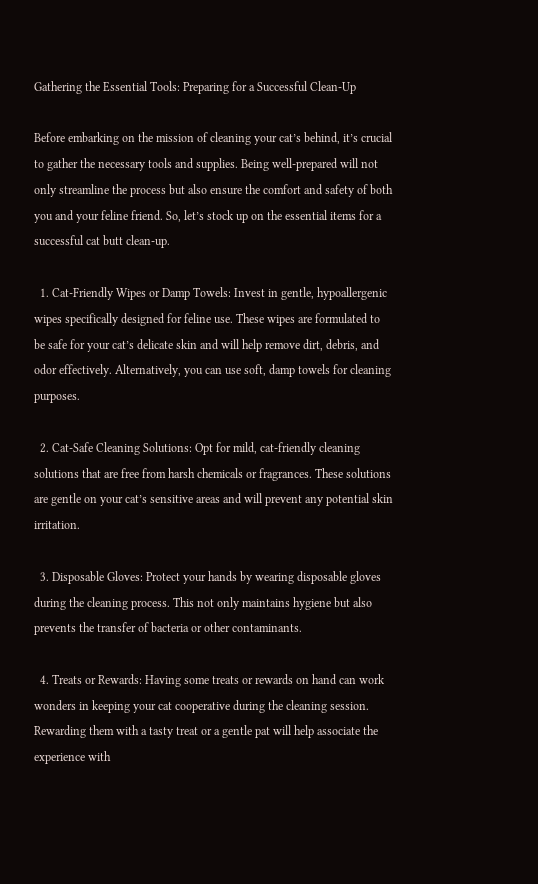Gathering the Essential Tools: Preparing for a Successful Clean-Up

Before embarking on the mission of cleaning your cat’s behind, it’s crucial to gather the necessary tools and supplies. Being well-prepared will not only streamline the process but also ensure the comfort and safety of both you and your feline friend. So, let’s stock up on the essential items for a successful cat butt clean-up.

  1. Cat-Friendly Wipes or Damp Towels: Invest in gentle, hypoallergenic wipes specifically designed for feline use. These wipes are formulated to be safe for your cat’s delicate skin and will help remove dirt, debris, and odor effectively. Alternatively, you can use soft, damp towels for cleaning purposes.

  2. Cat-Safe Cleaning Solutions: Opt for mild, cat-friendly cleaning solutions that are free from harsh chemicals or fragrances. These solutions are gentle on your cat’s sensitive areas and will prevent any potential skin irritation.

  3. Disposable Gloves: Protect your hands by wearing disposable gloves during the cleaning process. This not only maintains hygiene but also prevents the transfer of bacteria or other contaminants.

  4. Treats or Rewards: Having some treats or rewards on hand can work wonders in keeping your cat cooperative during the cleaning session. Rewarding them with a tasty treat or a gentle pat will help associate the experience with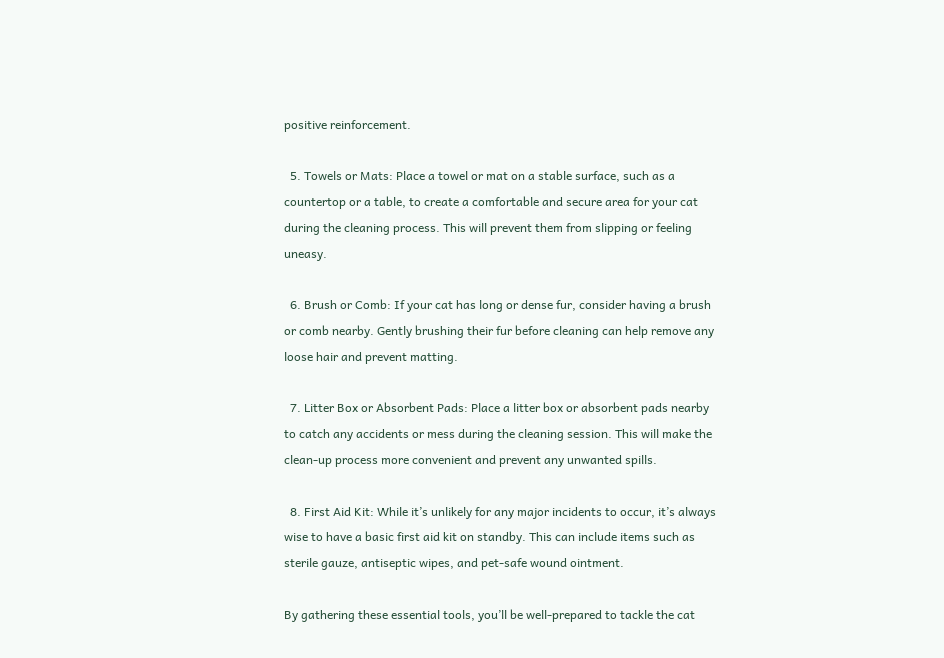positive reinforcement.

  5. Towels or Mats: Place a towel or mat on a stable surface, such as a countertop or a table, to create a comfortable and secure area for your cat during the cleaning process. This will prevent them from slipping or feeling uneasy.

  6. Brush or Comb: If your cat has long or dense fur, consider having a brush or comb nearby. Gently brushing their fur before cleaning can help remove any loose hair and prevent matting.

  7. Litter Box or Absorbent Pads: Place a litter box or absorbent pads nearby to catch any accidents or mess during the cleaning session. This will make the clean-up process more convenient and prevent any unwanted spills.

  8. First Aid Kit: While it’s unlikely for any major incidents to occur, it’s always wise to have a basic first aid kit on standby. This can include items such as sterile gauze, antiseptic wipes, and pet-safe wound ointment.

By gathering these essential tools, you’ll be well-prepared to tackle the cat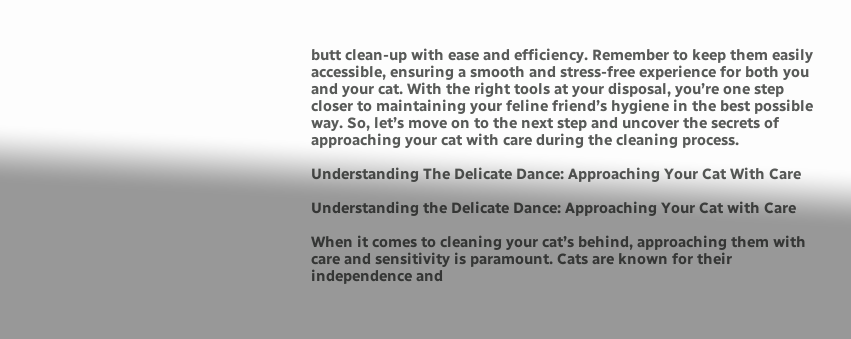butt clean-up with ease and efficiency. Remember to keep them easily accessible, ensuring a smooth and stress-free experience for both you and your cat. With the right tools at your disposal, you’re one step closer to maintaining your feline friend’s hygiene in the best possible way. So, let’s move on to the next step and uncover the secrets of approaching your cat with care during the cleaning process.

Understanding The Delicate Dance: Approaching Your Cat With Care

Understanding the Delicate Dance: Approaching Your Cat with Care

When it comes to cleaning your cat’s behind, approaching them with care and sensitivity is paramount. Cats are known for their independence and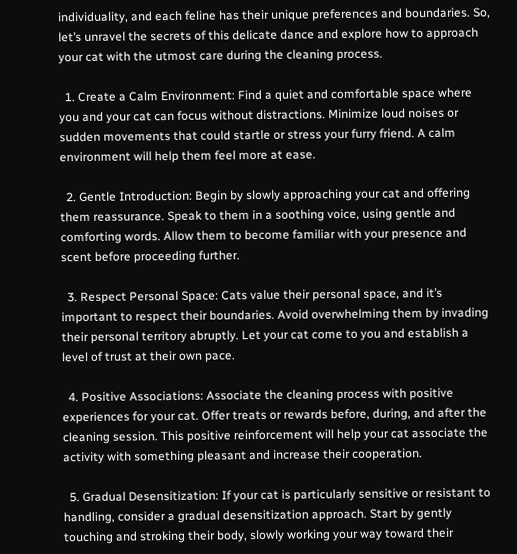individuality, and each feline has their unique preferences and boundaries. So, let’s unravel the secrets of this delicate dance and explore how to approach your cat with the utmost care during the cleaning process.

  1. Create a Calm Environment: Find a quiet and comfortable space where you and your cat can focus without distractions. Minimize loud noises or sudden movements that could startle or stress your furry friend. A calm environment will help them feel more at ease.

  2. Gentle Introduction: Begin by slowly approaching your cat and offering them reassurance. Speak to them in a soothing voice, using gentle and comforting words. Allow them to become familiar with your presence and scent before proceeding further.

  3. Respect Personal Space: Cats value their personal space, and it’s important to respect their boundaries. Avoid overwhelming them by invading their personal territory abruptly. Let your cat come to you and establish a level of trust at their own pace.

  4. Positive Associations: Associate the cleaning process with positive experiences for your cat. Offer treats or rewards before, during, and after the cleaning session. This positive reinforcement will help your cat associate the activity with something pleasant and increase their cooperation.

  5. Gradual Desensitization: If your cat is particularly sensitive or resistant to handling, consider a gradual desensitization approach. Start by gently touching and stroking their body, slowly working your way toward their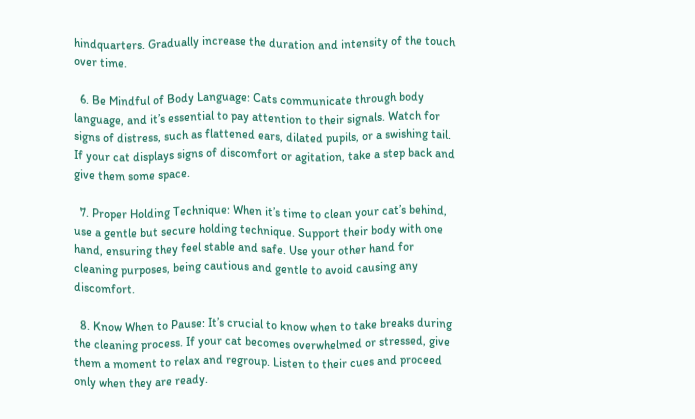hindquarters. Gradually increase the duration and intensity of the touch over time.

  6. Be Mindful of Body Language: Cats communicate through body language, and it’s essential to pay attention to their signals. Watch for signs of distress, such as flattened ears, dilated pupils, or a swishing tail. If your cat displays signs of discomfort or agitation, take a step back and give them some space.

  7. Proper Holding Technique: When it’s time to clean your cat’s behind, use a gentle but secure holding technique. Support their body with one hand, ensuring they feel stable and safe. Use your other hand for cleaning purposes, being cautious and gentle to avoid causing any discomfort.

  8. Know When to Pause: It’s crucial to know when to take breaks during the cleaning process. If your cat becomes overwhelmed or stressed, give them a moment to relax and regroup. Listen to their cues and proceed only when they are ready.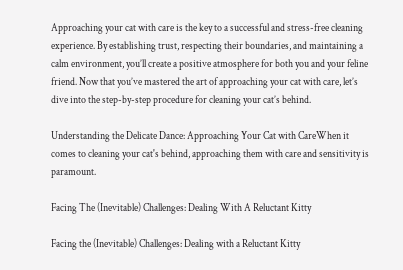Approaching your cat with care is the key to a successful and stress-free cleaning experience. By establishing trust, respecting their boundaries, and maintaining a calm environment, you’ll create a positive atmosphere for both you and your feline friend. Now that you’ve mastered the art of approaching your cat with care, let’s dive into the step-by-step procedure for cleaning your cat’s behind.

Understanding the Delicate Dance: Approaching Your Cat with CareWhen it comes to cleaning your cat's behind, approaching them with care and sensitivity is paramount.

Facing The (Inevitable) Challenges: Dealing With A Reluctant Kitty

Facing the (Inevitable) Challenges: Dealing with a Reluctant Kitty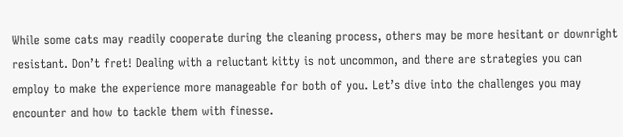While some cats may readily cooperate during the cleaning process, others may be more hesitant or downright resistant. Don’t fret! Dealing with a reluctant kitty is not uncommon, and there are strategies you can employ to make the experience more manageable for both of you. Let’s dive into the challenges you may encounter and how to tackle them with finesse.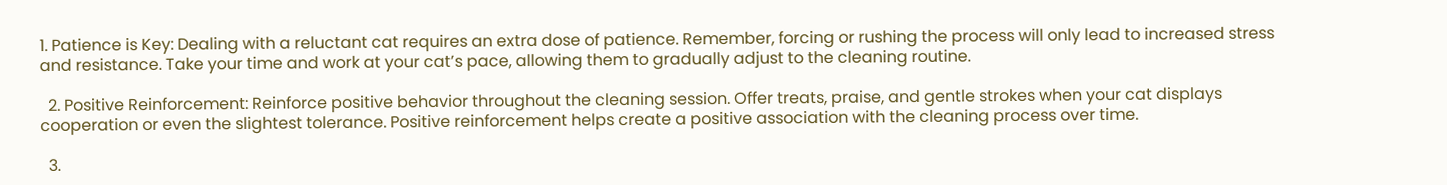1. Patience is Key: Dealing with a reluctant cat requires an extra dose of patience. Remember, forcing or rushing the process will only lead to increased stress and resistance. Take your time and work at your cat’s pace, allowing them to gradually adjust to the cleaning routine.

  2. Positive Reinforcement: Reinforce positive behavior throughout the cleaning session. Offer treats, praise, and gentle strokes when your cat displays cooperation or even the slightest tolerance. Positive reinforcement helps create a positive association with the cleaning process over time.

  3.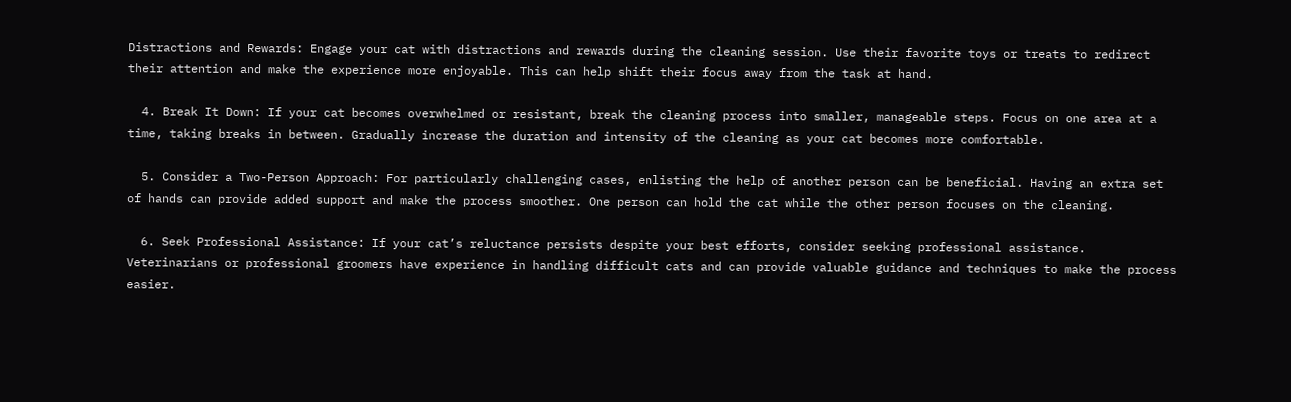Distractions and Rewards: Engage your cat with distractions and rewards during the cleaning session. Use their favorite toys or treats to redirect their attention and make the experience more enjoyable. This can help shift their focus away from the task at hand.

  4. Break It Down: If your cat becomes overwhelmed or resistant, break the cleaning process into smaller, manageable steps. Focus on one area at a time, taking breaks in between. Gradually increase the duration and intensity of the cleaning as your cat becomes more comfortable.

  5. Consider a Two-Person Approach: For particularly challenging cases, enlisting the help of another person can be beneficial. Having an extra set of hands can provide added support and make the process smoother. One person can hold the cat while the other person focuses on the cleaning.

  6. Seek Professional Assistance: If your cat’s reluctance persists despite your best efforts, consider seeking professional assistance. Veterinarians or professional groomers have experience in handling difficult cats and can provide valuable guidance and techniques to make the process easier.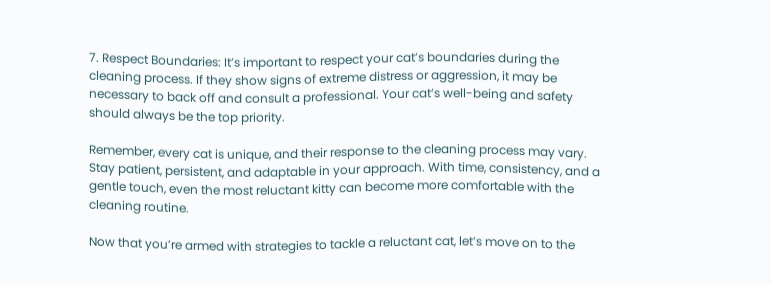7. Respect Boundaries: It’s important to respect your cat’s boundaries during the cleaning process. If they show signs of extreme distress or aggression, it may be necessary to back off and consult a professional. Your cat’s well-being and safety should always be the top priority.

Remember, every cat is unique, and their response to the cleaning process may vary. Stay patient, persistent, and adaptable in your approach. With time, consistency, and a gentle touch, even the most reluctant kitty can become more comfortable with the cleaning routine.

Now that you’re armed with strategies to tackle a reluctant cat, let’s move on to the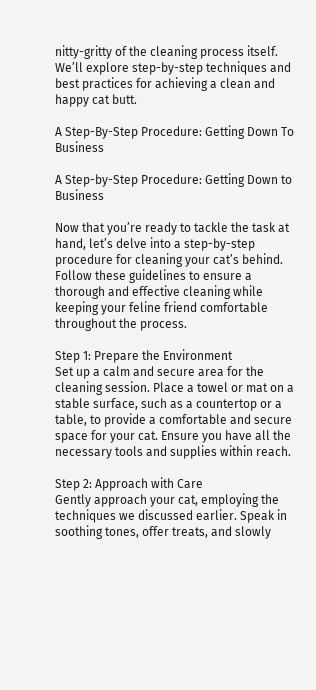nitty-gritty of the cleaning process itself. We’ll explore step-by-step techniques and best practices for achieving a clean and happy cat butt.

A Step-By-Step Procedure: Getting Down To Business

A Step-by-Step Procedure: Getting Down to Business

Now that you’re ready to tackle the task at hand, let’s delve into a step-by-step procedure for cleaning your cat’s behind. Follow these guidelines to ensure a thorough and effective cleaning while keeping your feline friend comfortable throughout the process.

Step 1: Prepare the Environment
Set up a calm and secure area for the cleaning session. Place a towel or mat on a stable surface, such as a countertop or a table, to provide a comfortable and secure space for your cat. Ensure you have all the necessary tools and supplies within reach.

Step 2: Approach with Care
Gently approach your cat, employing the techniques we discussed earlier. Speak in soothing tones, offer treats, and slowly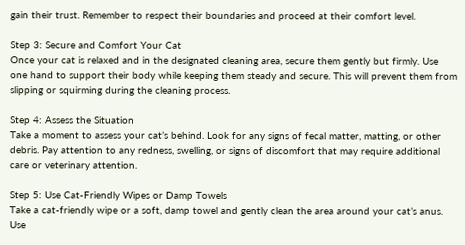gain their trust. Remember to respect their boundaries and proceed at their comfort level.

Step 3: Secure and Comfort Your Cat
Once your cat is relaxed and in the designated cleaning area, secure them gently but firmly. Use one hand to support their body while keeping them steady and secure. This will prevent them from slipping or squirming during the cleaning process.

Step 4: Assess the Situation
Take a moment to assess your cat’s behind. Look for any signs of fecal matter, matting, or other debris. Pay attention to any redness, swelling, or signs of discomfort that may require additional care or veterinary attention.

Step 5: Use Cat-Friendly Wipes or Damp Towels
Take a cat-friendly wipe or a soft, damp towel and gently clean the area around your cat’s anus. Use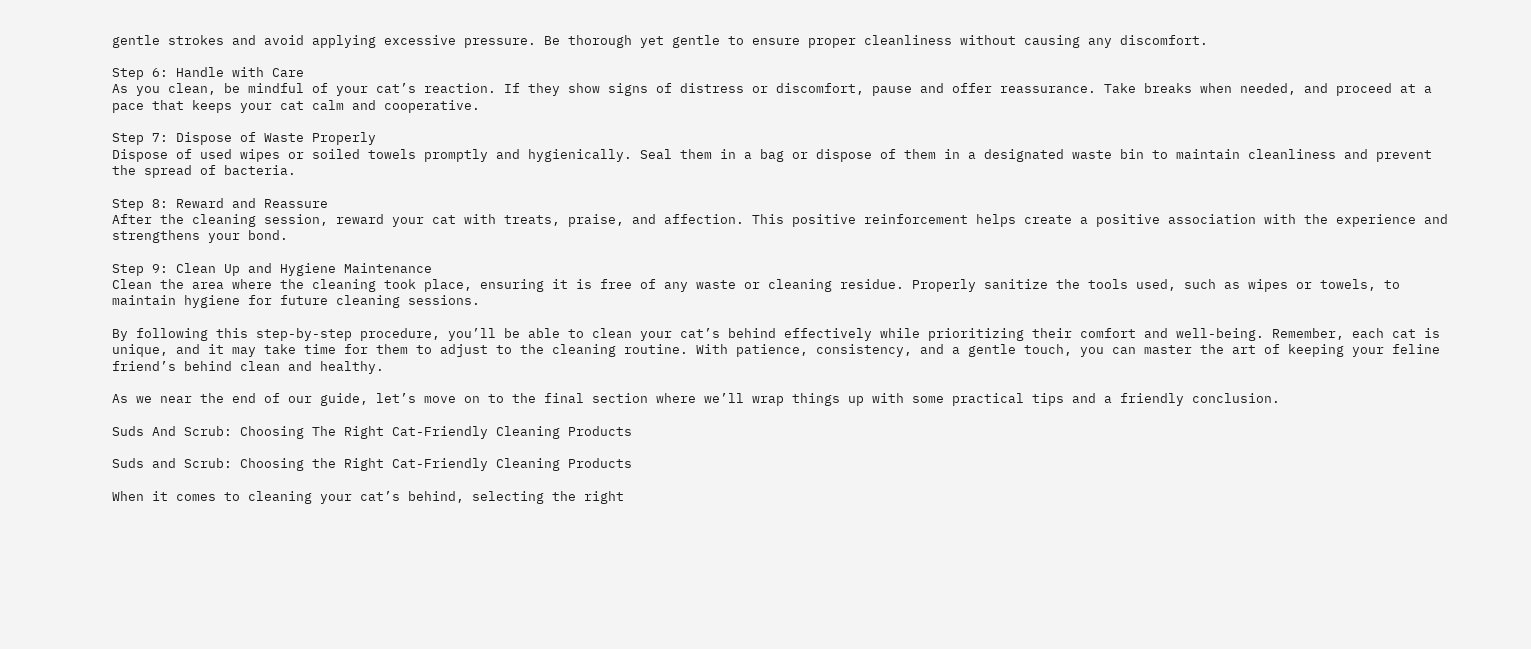gentle strokes and avoid applying excessive pressure. Be thorough yet gentle to ensure proper cleanliness without causing any discomfort.

Step 6: Handle with Care
As you clean, be mindful of your cat’s reaction. If they show signs of distress or discomfort, pause and offer reassurance. Take breaks when needed, and proceed at a pace that keeps your cat calm and cooperative.

Step 7: Dispose of Waste Properly
Dispose of used wipes or soiled towels promptly and hygienically. Seal them in a bag or dispose of them in a designated waste bin to maintain cleanliness and prevent the spread of bacteria.

Step 8: Reward and Reassure
After the cleaning session, reward your cat with treats, praise, and affection. This positive reinforcement helps create a positive association with the experience and strengthens your bond.

Step 9: Clean Up and Hygiene Maintenance
Clean the area where the cleaning took place, ensuring it is free of any waste or cleaning residue. Properly sanitize the tools used, such as wipes or towels, to maintain hygiene for future cleaning sessions.

By following this step-by-step procedure, you’ll be able to clean your cat’s behind effectively while prioritizing their comfort and well-being. Remember, each cat is unique, and it may take time for them to adjust to the cleaning routine. With patience, consistency, and a gentle touch, you can master the art of keeping your feline friend’s behind clean and healthy.

As we near the end of our guide, let’s move on to the final section where we’ll wrap things up with some practical tips and a friendly conclusion.

Suds And Scrub: Choosing The Right Cat-Friendly Cleaning Products

Suds and Scrub: Choosing the Right Cat-Friendly Cleaning Products

When it comes to cleaning your cat’s behind, selecting the right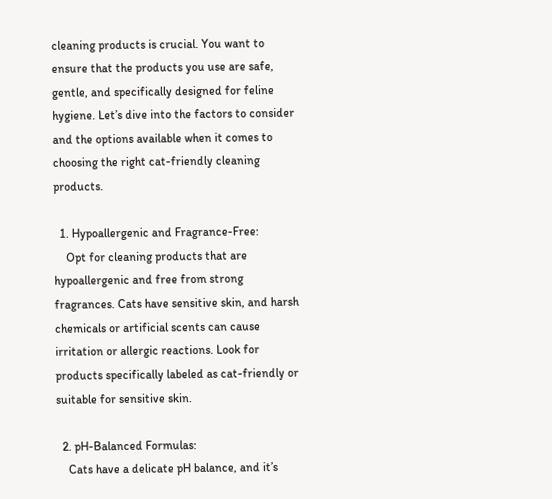cleaning products is crucial. You want to ensure that the products you use are safe, gentle, and specifically designed for feline hygiene. Let’s dive into the factors to consider and the options available when it comes to choosing the right cat-friendly cleaning products.

  1. Hypoallergenic and Fragrance-Free:
    Opt for cleaning products that are hypoallergenic and free from strong fragrances. Cats have sensitive skin, and harsh chemicals or artificial scents can cause irritation or allergic reactions. Look for products specifically labeled as cat-friendly or suitable for sensitive skin.

  2. pH-Balanced Formulas:
    Cats have a delicate pH balance, and it’s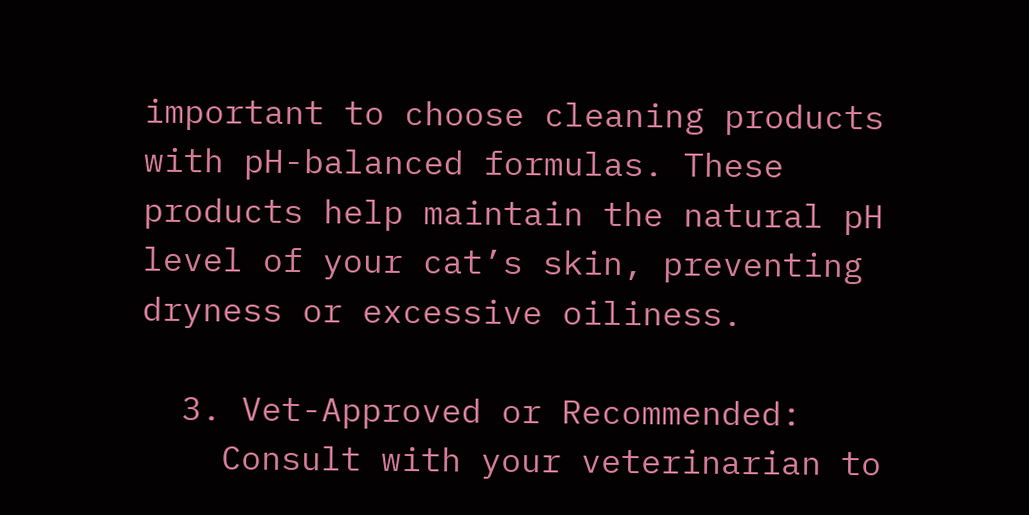important to choose cleaning products with pH-balanced formulas. These products help maintain the natural pH level of your cat’s skin, preventing dryness or excessive oiliness.

  3. Vet-Approved or Recommended:
    Consult with your veterinarian to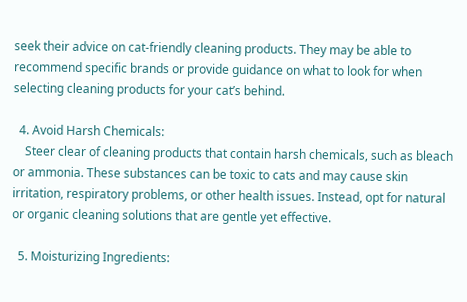seek their advice on cat-friendly cleaning products. They may be able to recommend specific brands or provide guidance on what to look for when selecting cleaning products for your cat’s behind.

  4. Avoid Harsh Chemicals:
    Steer clear of cleaning products that contain harsh chemicals, such as bleach or ammonia. These substances can be toxic to cats and may cause skin irritation, respiratory problems, or other health issues. Instead, opt for natural or organic cleaning solutions that are gentle yet effective.

  5. Moisturizing Ingredients: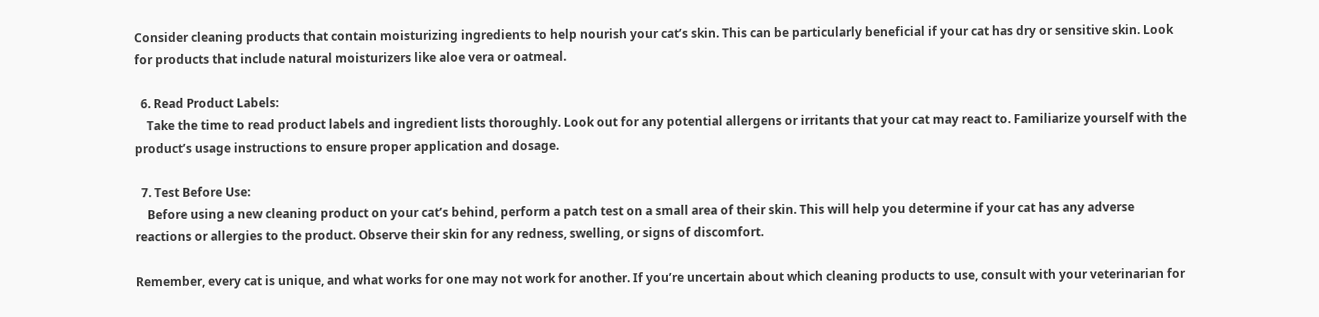Consider cleaning products that contain moisturizing ingredients to help nourish your cat’s skin. This can be particularly beneficial if your cat has dry or sensitive skin. Look for products that include natural moisturizers like aloe vera or oatmeal.

  6. Read Product Labels:
    Take the time to read product labels and ingredient lists thoroughly. Look out for any potential allergens or irritants that your cat may react to. Familiarize yourself with the product’s usage instructions to ensure proper application and dosage.

  7. Test Before Use:
    Before using a new cleaning product on your cat’s behind, perform a patch test on a small area of their skin. This will help you determine if your cat has any adverse reactions or allergies to the product. Observe their skin for any redness, swelling, or signs of discomfort.

Remember, every cat is unique, and what works for one may not work for another. If you’re uncertain about which cleaning products to use, consult with your veterinarian for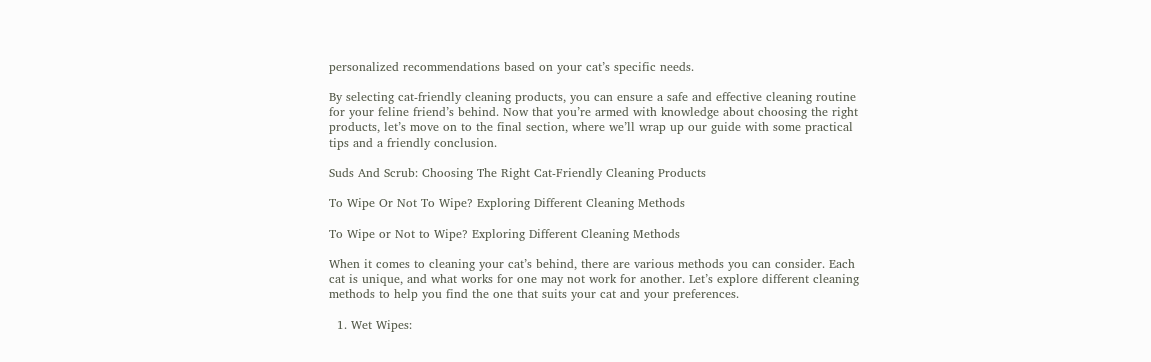personalized recommendations based on your cat’s specific needs.

By selecting cat-friendly cleaning products, you can ensure a safe and effective cleaning routine for your feline friend’s behind. Now that you’re armed with knowledge about choosing the right products, let’s move on to the final section, where we’ll wrap up our guide with some practical tips and a friendly conclusion.

Suds And Scrub: Choosing The Right Cat-Friendly Cleaning Products

To Wipe Or Not To Wipe? Exploring Different Cleaning Methods

To Wipe or Not to Wipe? Exploring Different Cleaning Methods

When it comes to cleaning your cat’s behind, there are various methods you can consider. Each cat is unique, and what works for one may not work for another. Let’s explore different cleaning methods to help you find the one that suits your cat and your preferences.

  1. Wet Wipes: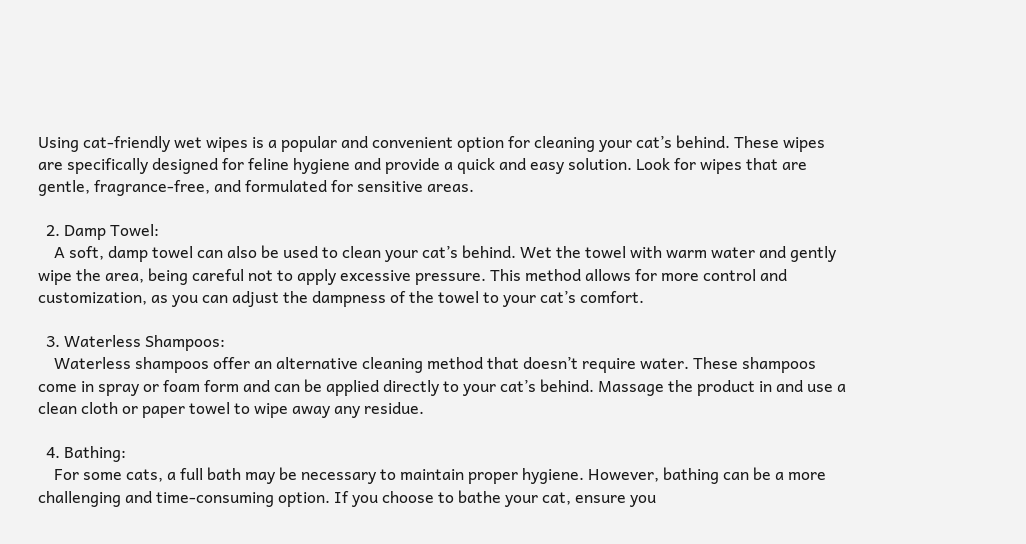Using cat-friendly wet wipes is a popular and convenient option for cleaning your cat’s behind. These wipes are specifically designed for feline hygiene and provide a quick and easy solution. Look for wipes that are gentle, fragrance-free, and formulated for sensitive areas.

  2. Damp Towel:
    A soft, damp towel can also be used to clean your cat’s behind. Wet the towel with warm water and gently wipe the area, being careful not to apply excessive pressure. This method allows for more control and customization, as you can adjust the dampness of the towel to your cat’s comfort.

  3. Waterless Shampoos:
    Waterless shampoos offer an alternative cleaning method that doesn’t require water. These shampoos come in spray or foam form and can be applied directly to your cat’s behind. Massage the product in and use a clean cloth or paper towel to wipe away any residue.

  4. Bathing:
    For some cats, a full bath may be necessary to maintain proper hygiene. However, bathing can be a more challenging and time-consuming option. If you choose to bathe your cat, ensure you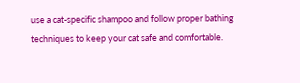use a cat-specific shampoo and follow proper bathing techniques to keep your cat safe and comfortable.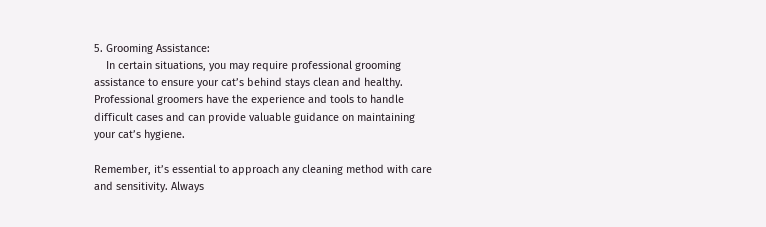5. Grooming Assistance:
    In certain situations, you may require professional grooming assistance to ensure your cat’s behind stays clean and healthy. Professional groomers have the experience and tools to handle difficult cases and can provide valuable guidance on maintaining your cat’s hygiene.

Remember, it’s essential to approach any cleaning method with care and sensitivity. Always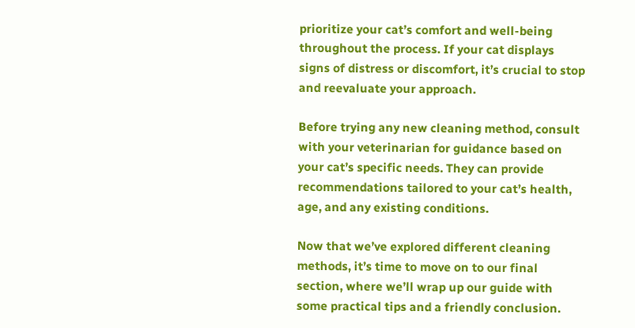prioritize your cat’s comfort and well-being throughout the process. If your cat displays signs of distress or discomfort, it’s crucial to stop and reevaluate your approach.

Before trying any new cleaning method, consult with your veterinarian for guidance based on your cat’s specific needs. They can provide recommendations tailored to your cat’s health, age, and any existing conditions.

Now that we’ve explored different cleaning methods, it’s time to move on to our final section, where we’ll wrap up our guide with some practical tips and a friendly conclusion.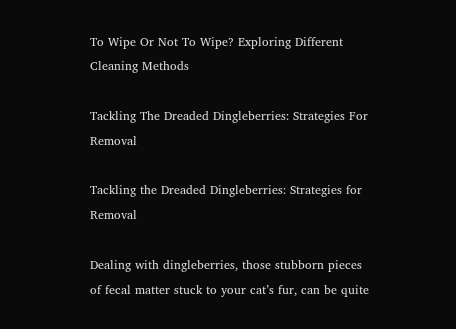To Wipe Or Not To Wipe? Exploring Different Cleaning Methods

Tackling The Dreaded Dingleberries: Strategies For Removal

Tackling the Dreaded Dingleberries: Strategies for Removal

Dealing with dingleberries, those stubborn pieces of fecal matter stuck to your cat’s fur, can be quite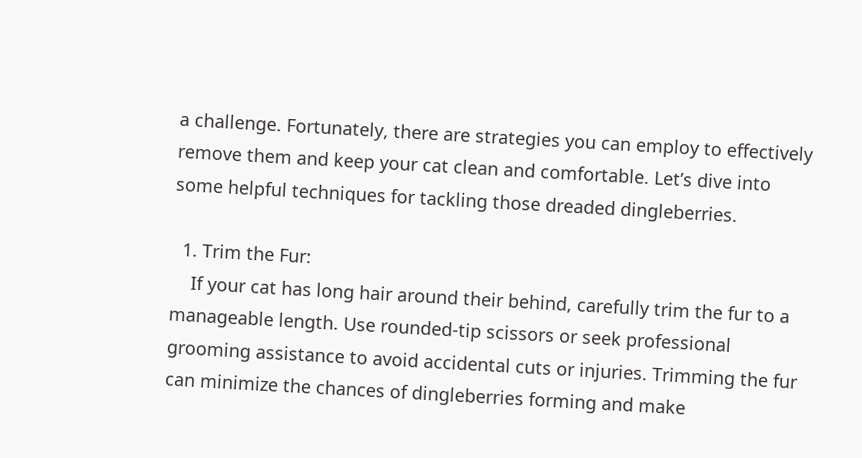a challenge. Fortunately, there are strategies you can employ to effectively remove them and keep your cat clean and comfortable. Let’s dive into some helpful techniques for tackling those dreaded dingleberries.

  1. Trim the Fur:
    If your cat has long hair around their behind, carefully trim the fur to a manageable length. Use rounded-tip scissors or seek professional grooming assistance to avoid accidental cuts or injuries. Trimming the fur can minimize the chances of dingleberries forming and make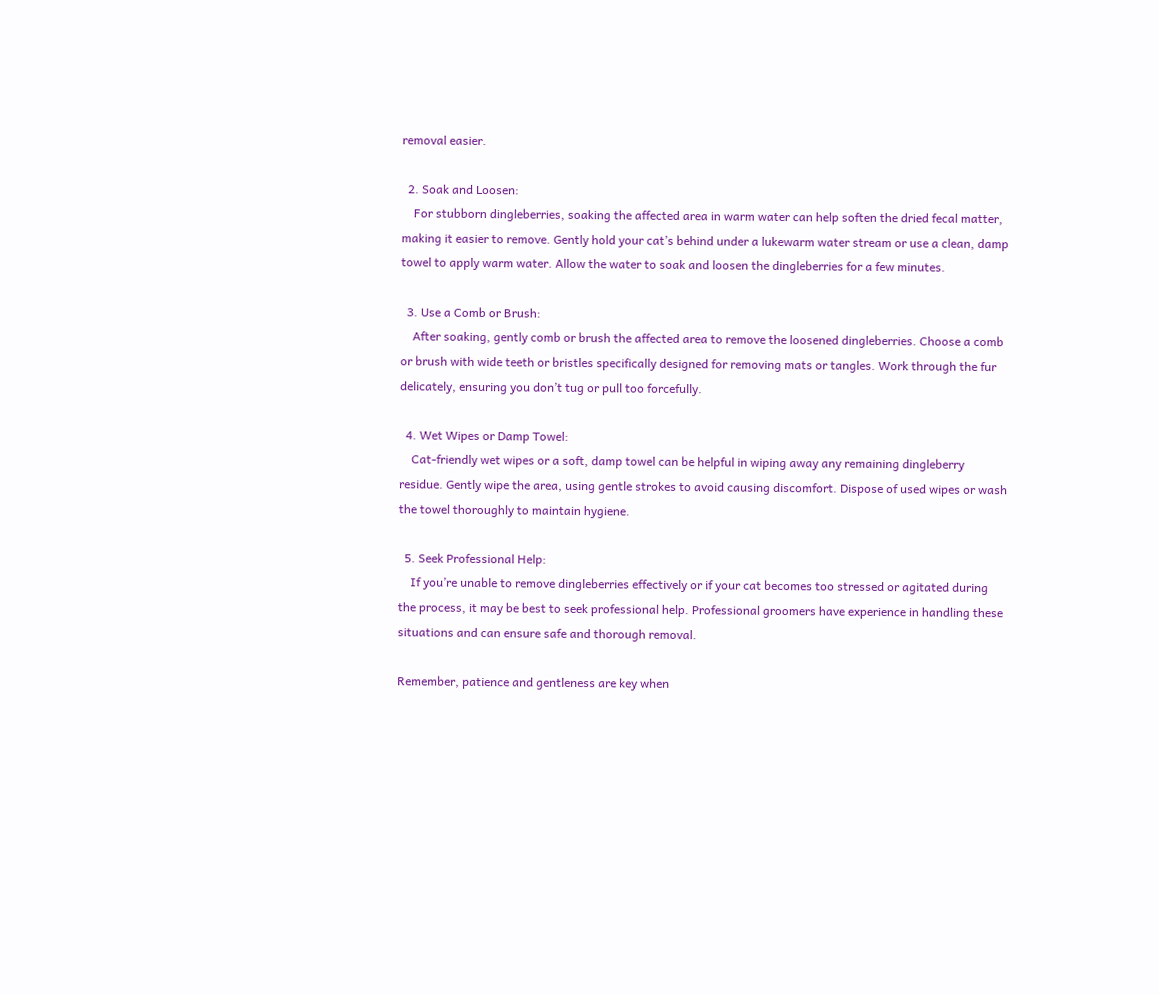removal easier.

  2. Soak and Loosen:
    For stubborn dingleberries, soaking the affected area in warm water can help soften the dried fecal matter, making it easier to remove. Gently hold your cat’s behind under a lukewarm water stream or use a clean, damp towel to apply warm water. Allow the water to soak and loosen the dingleberries for a few minutes.

  3. Use a Comb or Brush:
    After soaking, gently comb or brush the affected area to remove the loosened dingleberries. Choose a comb or brush with wide teeth or bristles specifically designed for removing mats or tangles. Work through the fur delicately, ensuring you don’t tug or pull too forcefully.

  4. Wet Wipes or Damp Towel:
    Cat-friendly wet wipes or a soft, damp towel can be helpful in wiping away any remaining dingleberry residue. Gently wipe the area, using gentle strokes to avoid causing discomfort. Dispose of used wipes or wash the towel thoroughly to maintain hygiene.

  5. Seek Professional Help:
    If you’re unable to remove dingleberries effectively or if your cat becomes too stressed or agitated during the process, it may be best to seek professional help. Professional groomers have experience in handling these situations and can ensure safe and thorough removal.

Remember, patience and gentleness are key when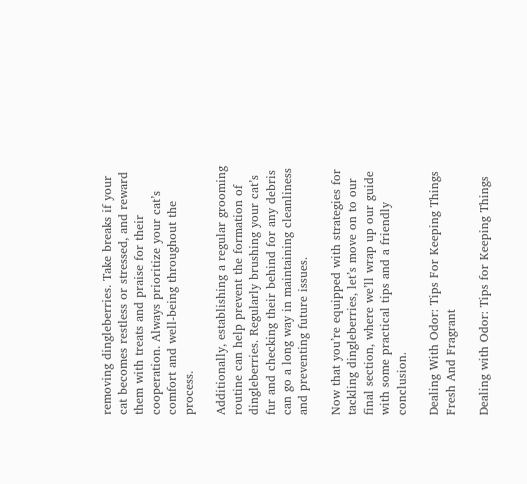removing dingleberries. Take breaks if your cat becomes restless or stressed, and reward them with treats and praise for their cooperation. Always prioritize your cat’s comfort and well-being throughout the process.

Additionally, establishing a regular grooming routine can help prevent the formation of dingleberries. Regularly brushing your cat’s fur and checking their behind for any debris can go a long way in maintaining cleanliness and preventing future issues.

Now that you’re equipped with strategies for tackling dingleberries, let’s move on to our final section, where we’ll wrap up our guide with some practical tips and a friendly conclusion.

Dealing With Odor: Tips For Keeping Things Fresh And Fragrant

Dealing with Odor: Tips for Keeping Things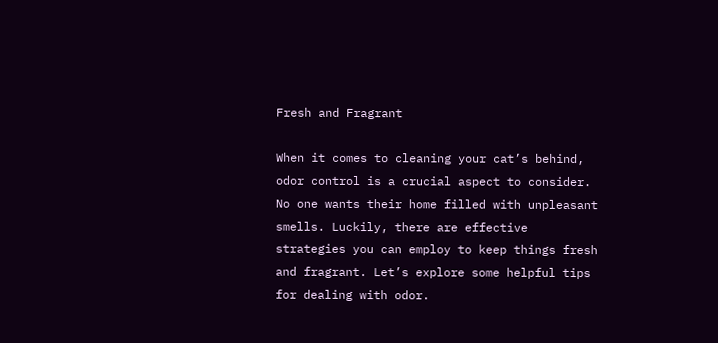Fresh and Fragrant

When it comes to cleaning your cat’s behind, odor control is a crucial aspect to consider. No one wants their home filled with unpleasant smells. Luckily, there are effective strategies you can employ to keep things fresh and fragrant. Let’s explore some helpful tips for dealing with odor.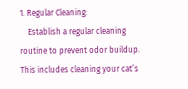1. Regular Cleaning:
    Establish a regular cleaning routine to prevent odor buildup. This includes cleaning your cat’s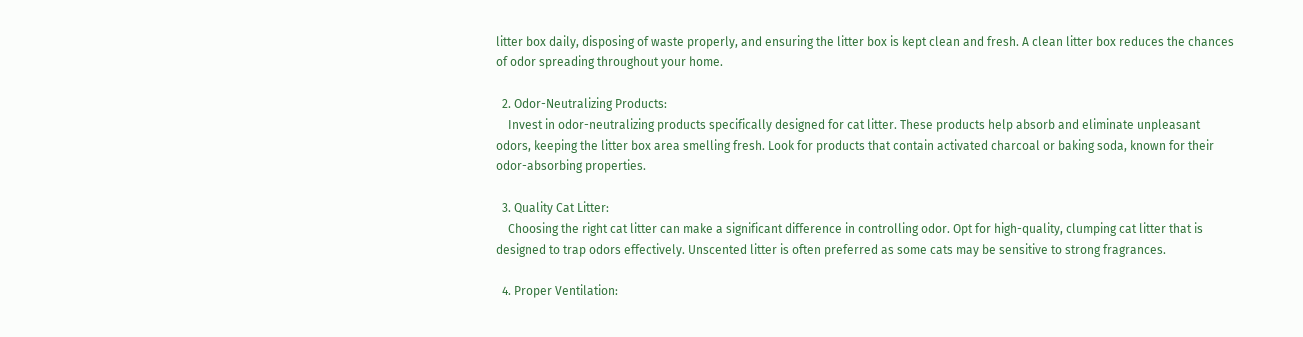litter box daily, disposing of waste properly, and ensuring the litter box is kept clean and fresh. A clean litter box reduces the chances of odor spreading throughout your home.

  2. Odor-Neutralizing Products:
    Invest in odor-neutralizing products specifically designed for cat litter. These products help absorb and eliminate unpleasant odors, keeping the litter box area smelling fresh. Look for products that contain activated charcoal or baking soda, known for their odor-absorbing properties.

  3. Quality Cat Litter:
    Choosing the right cat litter can make a significant difference in controlling odor. Opt for high-quality, clumping cat litter that is designed to trap odors effectively. Unscented litter is often preferred as some cats may be sensitive to strong fragrances.

  4. Proper Ventilation: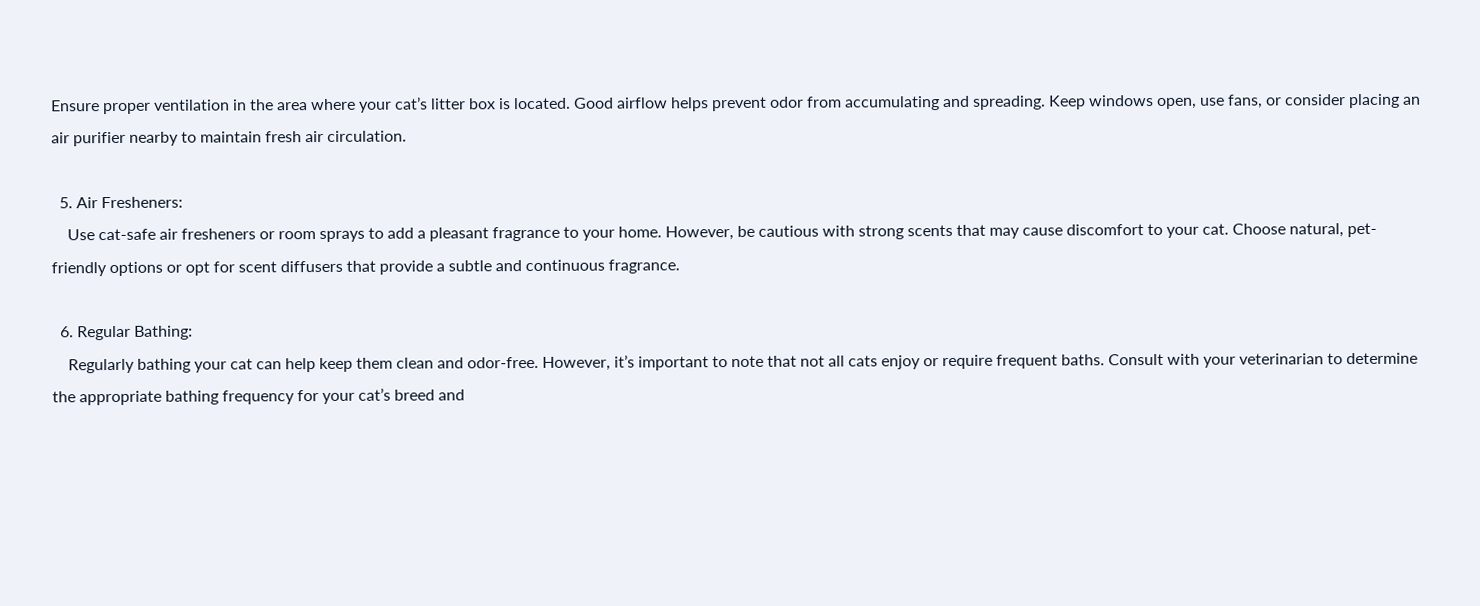Ensure proper ventilation in the area where your cat’s litter box is located. Good airflow helps prevent odor from accumulating and spreading. Keep windows open, use fans, or consider placing an air purifier nearby to maintain fresh air circulation.

  5. Air Fresheners:
    Use cat-safe air fresheners or room sprays to add a pleasant fragrance to your home. However, be cautious with strong scents that may cause discomfort to your cat. Choose natural, pet-friendly options or opt for scent diffusers that provide a subtle and continuous fragrance.

  6. Regular Bathing:
    Regularly bathing your cat can help keep them clean and odor-free. However, it’s important to note that not all cats enjoy or require frequent baths. Consult with your veterinarian to determine the appropriate bathing frequency for your cat’s breed and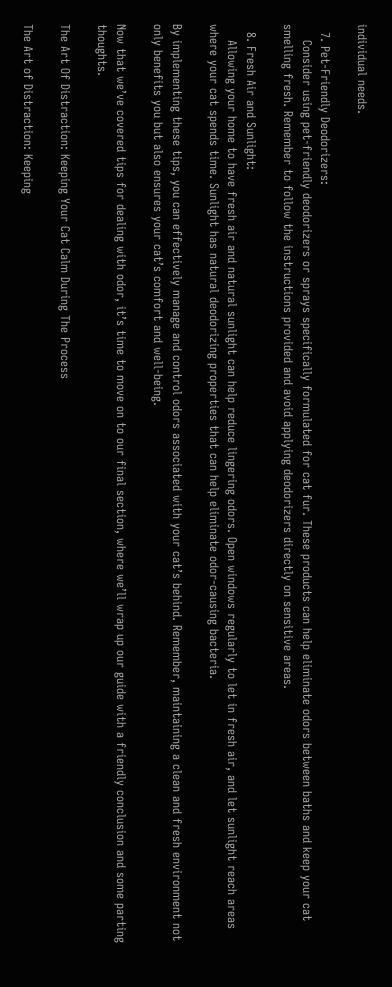individual needs.

  7. Pet-Friendly Deodorizers:
    Consider using pet-friendly deodorizers or sprays specifically formulated for cat fur. These products can help eliminate odors between baths and keep your cat smelling fresh. Remember to follow the instructions provided and avoid applying deodorizers directly on sensitive areas.

  8. Fresh Air and Sunlight:
    Allowing your home to have fresh air and natural sunlight can help reduce lingering odors. Open windows regularly to let in fresh air, and let sunlight reach areas where your cat spends time. Sunlight has natural deodorizing properties that can help eliminate odor-causing bacteria.

By implementing these tips, you can effectively manage and control odors associated with your cat’s behind. Remember, maintaining a clean and fresh environment not only benefits you but also ensures your cat’s comfort and well-being.

Now that we’ve covered tips for dealing with odor, it’s time to move on to our final section, where we’ll wrap up our guide with a friendly conclusion and some parting thoughts.

The Art Of Distraction: Keeping Your Cat Calm During The Process

The Art of Distraction: Keeping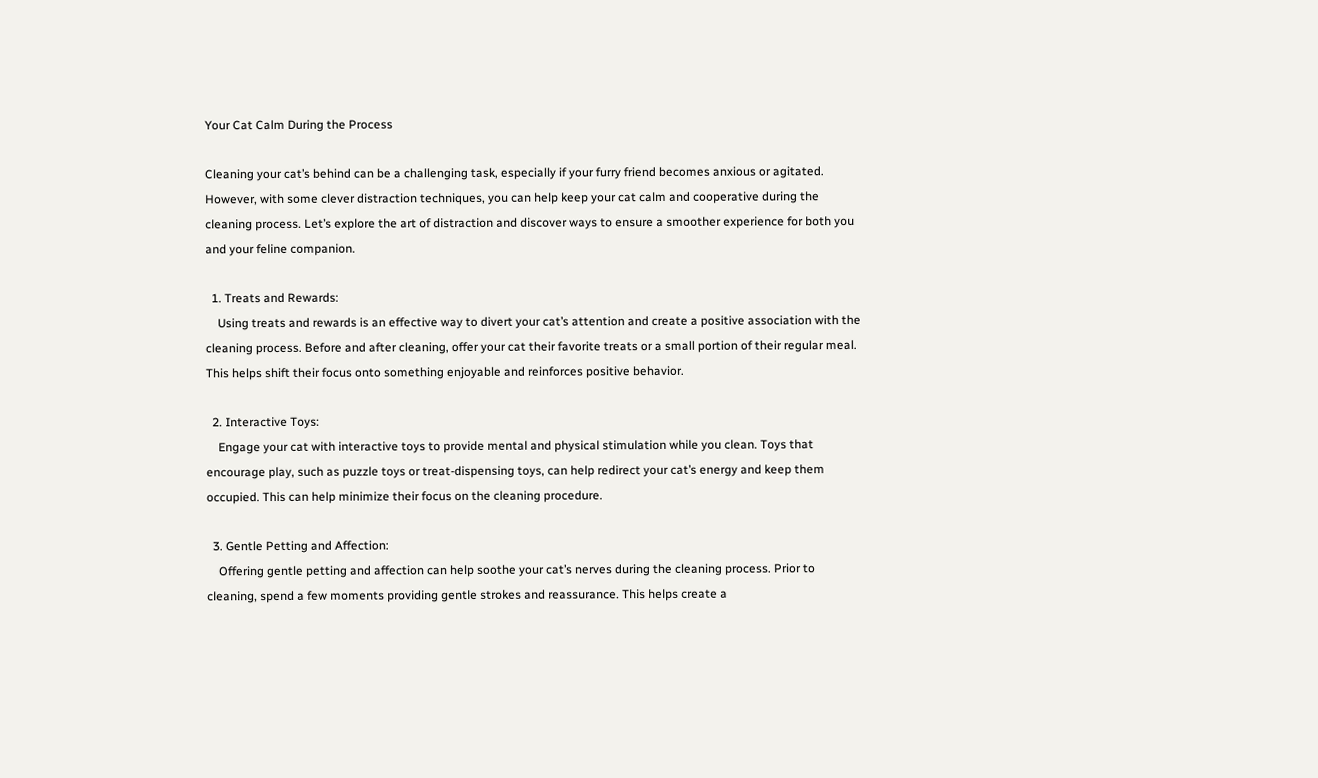Your Cat Calm During the Process

Cleaning your cat’s behind can be a challenging task, especially if your furry friend becomes anxious or agitated. However, with some clever distraction techniques, you can help keep your cat calm and cooperative during the cleaning process. Let’s explore the art of distraction and discover ways to ensure a smoother experience for both you and your feline companion.

  1. Treats and Rewards:
    Using treats and rewards is an effective way to divert your cat’s attention and create a positive association with the cleaning process. Before and after cleaning, offer your cat their favorite treats or a small portion of their regular meal. This helps shift their focus onto something enjoyable and reinforces positive behavior.

  2. Interactive Toys:
    Engage your cat with interactive toys to provide mental and physical stimulation while you clean. Toys that encourage play, such as puzzle toys or treat-dispensing toys, can help redirect your cat’s energy and keep them occupied. This can help minimize their focus on the cleaning procedure.

  3. Gentle Petting and Affection:
    Offering gentle petting and affection can help soothe your cat’s nerves during the cleaning process. Prior to cleaning, spend a few moments providing gentle strokes and reassurance. This helps create a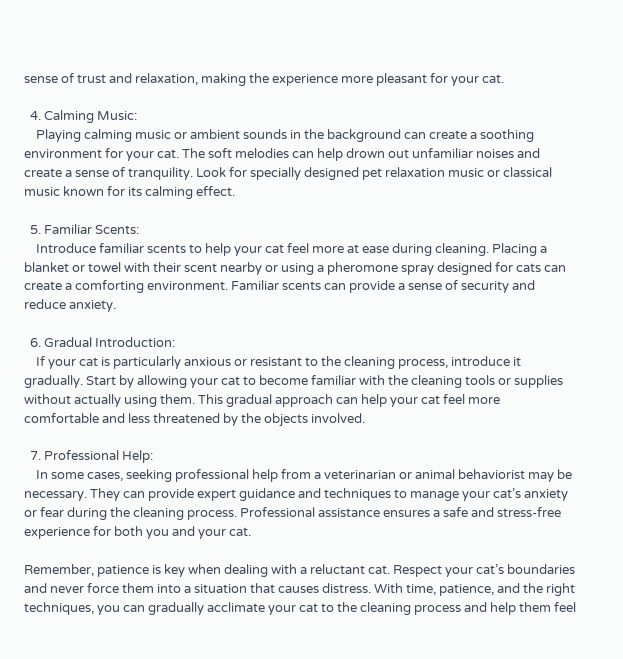sense of trust and relaxation, making the experience more pleasant for your cat.

  4. Calming Music:
    Playing calming music or ambient sounds in the background can create a soothing environment for your cat. The soft melodies can help drown out unfamiliar noises and create a sense of tranquility. Look for specially designed pet relaxation music or classical music known for its calming effect.

  5. Familiar Scents:
    Introduce familiar scents to help your cat feel more at ease during cleaning. Placing a blanket or towel with their scent nearby or using a pheromone spray designed for cats can create a comforting environment. Familiar scents can provide a sense of security and reduce anxiety.

  6. Gradual Introduction:
    If your cat is particularly anxious or resistant to the cleaning process, introduce it gradually. Start by allowing your cat to become familiar with the cleaning tools or supplies without actually using them. This gradual approach can help your cat feel more comfortable and less threatened by the objects involved.

  7. Professional Help:
    In some cases, seeking professional help from a veterinarian or animal behaviorist may be necessary. They can provide expert guidance and techniques to manage your cat’s anxiety or fear during the cleaning process. Professional assistance ensures a safe and stress-free experience for both you and your cat.

Remember, patience is key when dealing with a reluctant cat. Respect your cat’s boundaries and never force them into a situation that causes distress. With time, patience, and the right techniques, you can gradually acclimate your cat to the cleaning process and help them feel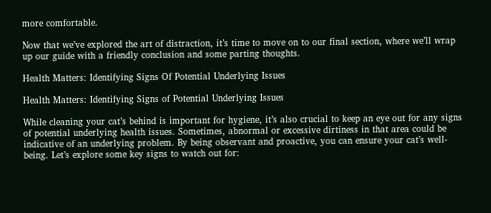more comfortable.

Now that we’ve explored the art of distraction, it’s time to move on to our final section, where we’ll wrap up our guide with a friendly conclusion and some parting thoughts.

Health Matters: Identifying Signs Of Potential Underlying Issues

Health Matters: Identifying Signs of Potential Underlying Issues

While cleaning your cat’s behind is important for hygiene, it’s also crucial to keep an eye out for any signs of potential underlying health issues. Sometimes, abnormal or excessive dirtiness in that area could be indicative of an underlying problem. By being observant and proactive, you can ensure your cat’s well-being. Let’s explore some key signs to watch out for: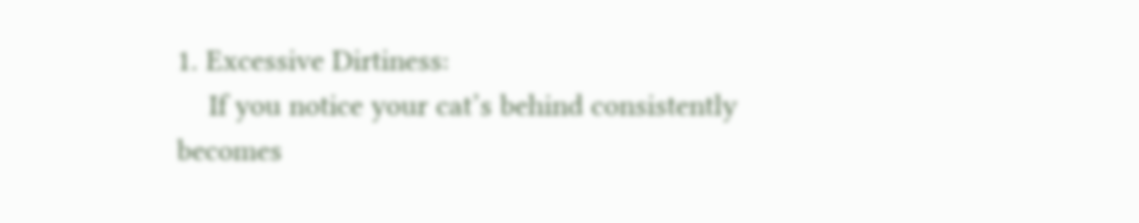1. Excessive Dirtiness:
    If you notice your cat’s behind consistently becomes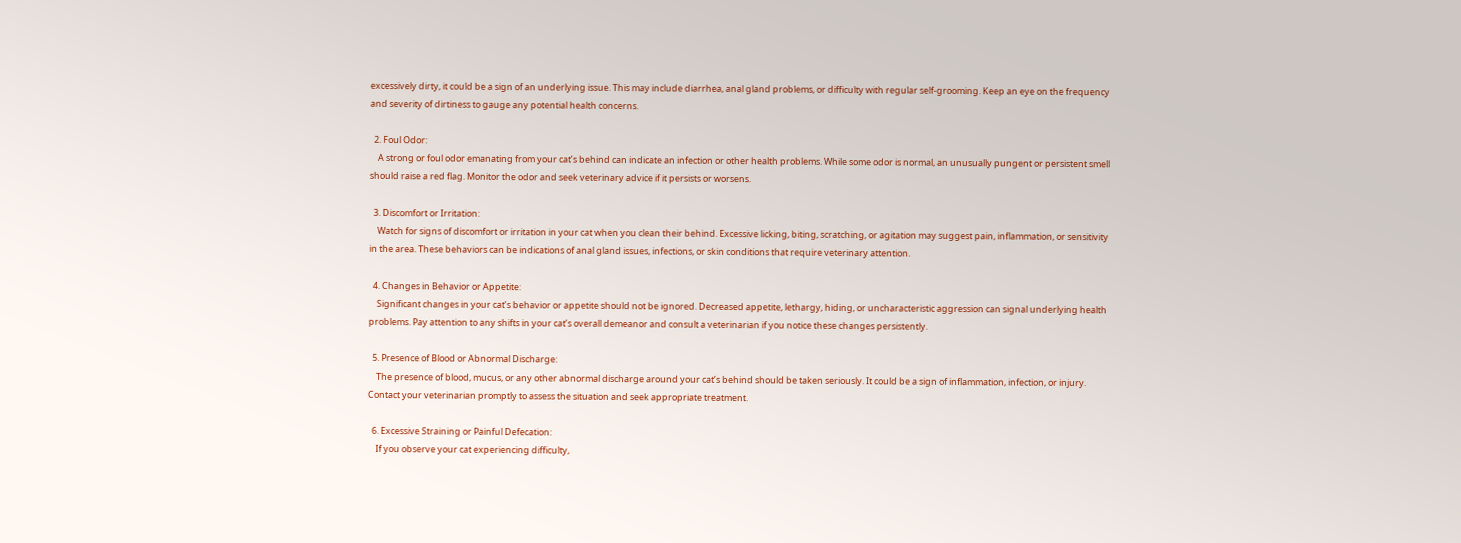excessively dirty, it could be a sign of an underlying issue. This may include diarrhea, anal gland problems, or difficulty with regular self-grooming. Keep an eye on the frequency and severity of dirtiness to gauge any potential health concerns.

  2. Foul Odor:
    A strong or foul odor emanating from your cat’s behind can indicate an infection or other health problems. While some odor is normal, an unusually pungent or persistent smell should raise a red flag. Monitor the odor and seek veterinary advice if it persists or worsens.

  3. Discomfort or Irritation:
    Watch for signs of discomfort or irritation in your cat when you clean their behind. Excessive licking, biting, scratching, or agitation may suggest pain, inflammation, or sensitivity in the area. These behaviors can be indications of anal gland issues, infections, or skin conditions that require veterinary attention.

  4. Changes in Behavior or Appetite:
    Significant changes in your cat’s behavior or appetite should not be ignored. Decreased appetite, lethargy, hiding, or uncharacteristic aggression can signal underlying health problems. Pay attention to any shifts in your cat’s overall demeanor and consult a veterinarian if you notice these changes persistently.

  5. Presence of Blood or Abnormal Discharge:
    The presence of blood, mucus, or any other abnormal discharge around your cat’s behind should be taken seriously. It could be a sign of inflammation, infection, or injury. Contact your veterinarian promptly to assess the situation and seek appropriate treatment.

  6. Excessive Straining or Painful Defecation:
    If you observe your cat experiencing difficulty,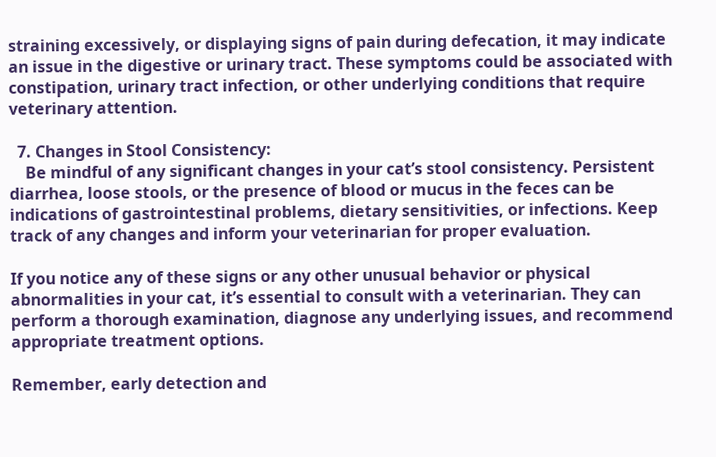straining excessively, or displaying signs of pain during defecation, it may indicate an issue in the digestive or urinary tract. These symptoms could be associated with constipation, urinary tract infection, or other underlying conditions that require veterinary attention.

  7. Changes in Stool Consistency:
    Be mindful of any significant changes in your cat’s stool consistency. Persistent diarrhea, loose stools, or the presence of blood or mucus in the feces can be indications of gastrointestinal problems, dietary sensitivities, or infections. Keep track of any changes and inform your veterinarian for proper evaluation.

If you notice any of these signs or any other unusual behavior or physical abnormalities in your cat, it’s essential to consult with a veterinarian. They can perform a thorough examination, diagnose any underlying issues, and recommend appropriate treatment options.

Remember, early detection and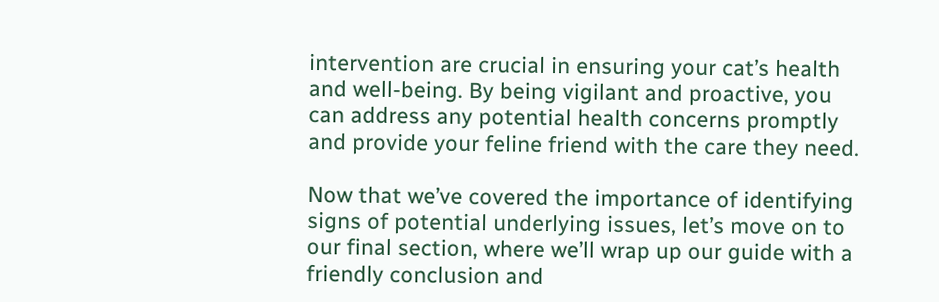intervention are crucial in ensuring your cat’s health and well-being. By being vigilant and proactive, you can address any potential health concerns promptly and provide your feline friend with the care they need.

Now that we’ve covered the importance of identifying signs of potential underlying issues, let’s move on to our final section, where we’ll wrap up our guide with a friendly conclusion and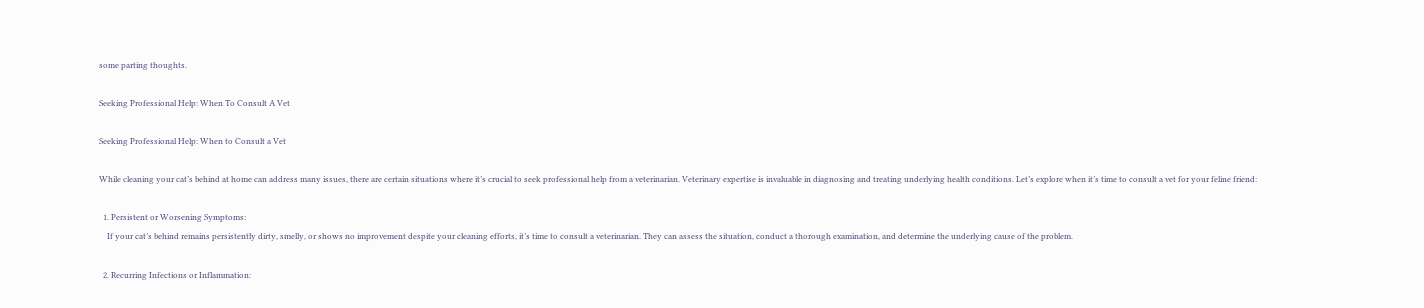some parting thoughts.

Seeking Professional Help: When To Consult A Vet

Seeking Professional Help: When to Consult a Vet

While cleaning your cat’s behind at home can address many issues, there are certain situations where it’s crucial to seek professional help from a veterinarian. Veterinary expertise is invaluable in diagnosing and treating underlying health conditions. Let’s explore when it’s time to consult a vet for your feline friend:

  1. Persistent or Worsening Symptoms:
    If your cat’s behind remains persistently dirty, smelly, or shows no improvement despite your cleaning efforts, it’s time to consult a veterinarian. They can assess the situation, conduct a thorough examination, and determine the underlying cause of the problem.

  2. Recurring Infections or Inflammation: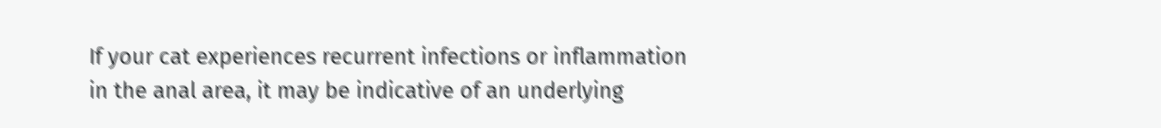If your cat experiences recurrent infections or inflammation in the anal area, it may be indicative of an underlying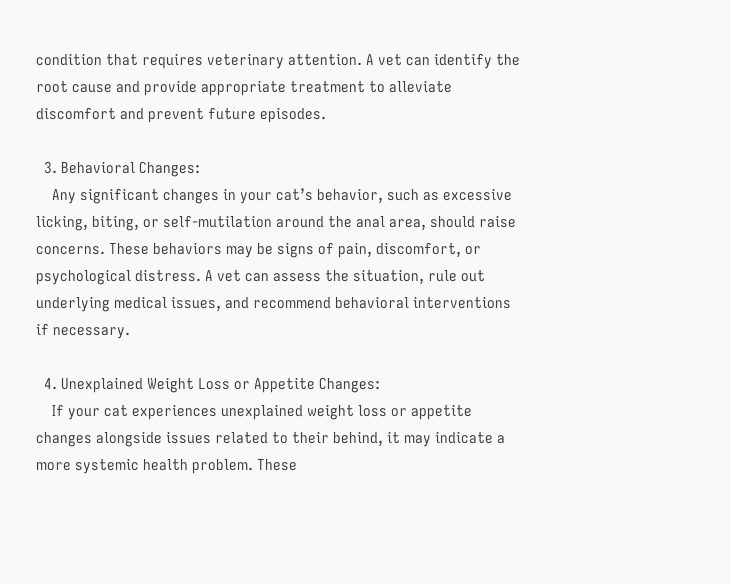condition that requires veterinary attention. A vet can identify the root cause and provide appropriate treatment to alleviate discomfort and prevent future episodes.

  3. Behavioral Changes:
    Any significant changes in your cat’s behavior, such as excessive licking, biting, or self-mutilation around the anal area, should raise concerns. These behaviors may be signs of pain, discomfort, or psychological distress. A vet can assess the situation, rule out underlying medical issues, and recommend behavioral interventions if necessary.

  4. Unexplained Weight Loss or Appetite Changes:
    If your cat experiences unexplained weight loss or appetite changes alongside issues related to their behind, it may indicate a more systemic health problem. These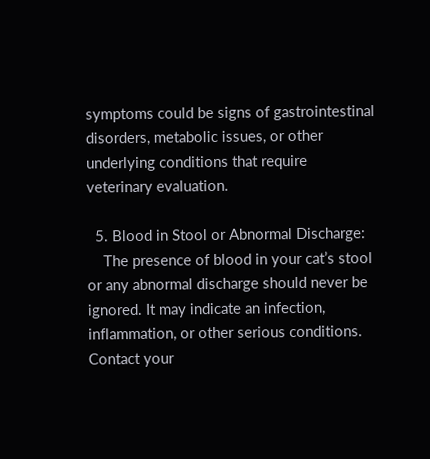symptoms could be signs of gastrointestinal disorders, metabolic issues, or other underlying conditions that require veterinary evaluation.

  5. Blood in Stool or Abnormal Discharge:
    The presence of blood in your cat’s stool or any abnormal discharge should never be ignored. It may indicate an infection, inflammation, or other serious conditions. Contact your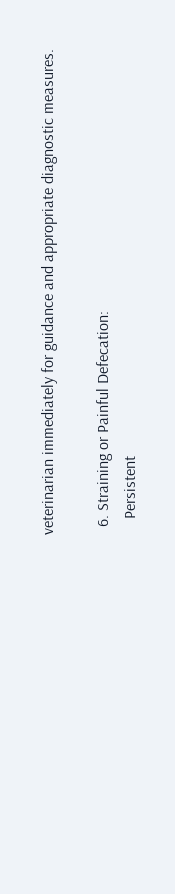veterinarian immediately for guidance and appropriate diagnostic measures.

  6. Straining or Painful Defecation:
    Persistent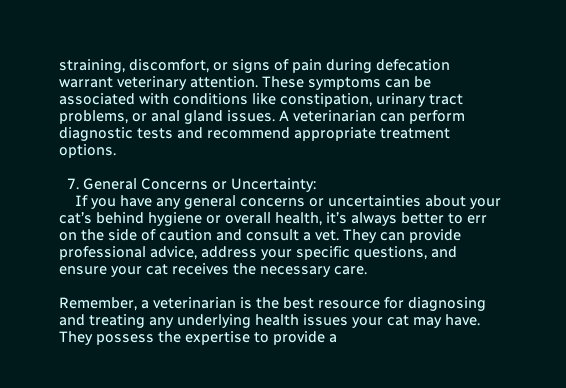straining, discomfort, or signs of pain during defecation warrant veterinary attention. These symptoms can be associated with conditions like constipation, urinary tract problems, or anal gland issues. A veterinarian can perform diagnostic tests and recommend appropriate treatment options.

  7. General Concerns or Uncertainty:
    If you have any general concerns or uncertainties about your cat’s behind hygiene or overall health, it’s always better to err on the side of caution and consult a vet. They can provide professional advice, address your specific questions, and ensure your cat receives the necessary care.

Remember, a veterinarian is the best resource for diagnosing and treating any underlying health issues your cat may have. They possess the expertise to provide a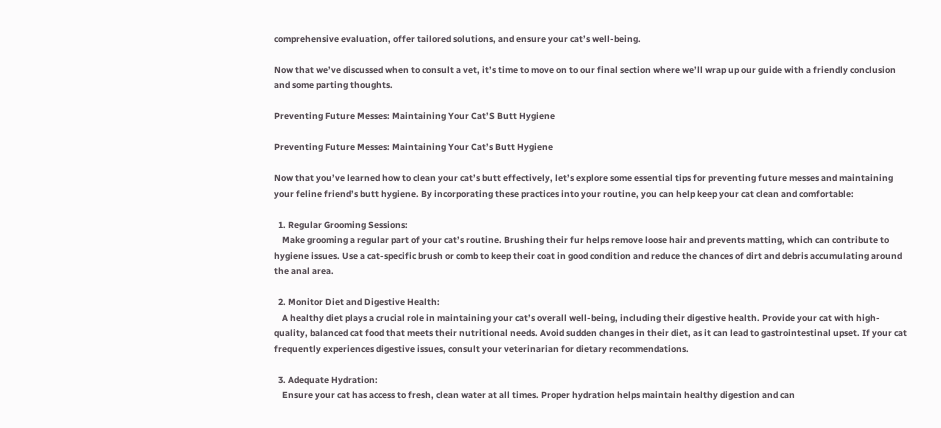comprehensive evaluation, offer tailored solutions, and ensure your cat’s well-being.

Now that we’ve discussed when to consult a vet, it’s time to move on to our final section where we’ll wrap up our guide with a friendly conclusion and some parting thoughts.

Preventing Future Messes: Maintaining Your Cat’S Butt Hygiene

Preventing Future Messes: Maintaining Your Cat’s Butt Hygiene

Now that you’ve learned how to clean your cat’s butt effectively, let’s explore some essential tips for preventing future messes and maintaining your feline friend’s butt hygiene. By incorporating these practices into your routine, you can help keep your cat clean and comfortable:

  1. Regular Grooming Sessions:
    Make grooming a regular part of your cat’s routine. Brushing their fur helps remove loose hair and prevents matting, which can contribute to hygiene issues. Use a cat-specific brush or comb to keep their coat in good condition and reduce the chances of dirt and debris accumulating around the anal area.

  2. Monitor Diet and Digestive Health:
    A healthy diet plays a crucial role in maintaining your cat’s overall well-being, including their digestive health. Provide your cat with high-quality, balanced cat food that meets their nutritional needs. Avoid sudden changes in their diet, as it can lead to gastrointestinal upset. If your cat frequently experiences digestive issues, consult your veterinarian for dietary recommendations.

  3. Adequate Hydration:
    Ensure your cat has access to fresh, clean water at all times. Proper hydration helps maintain healthy digestion and can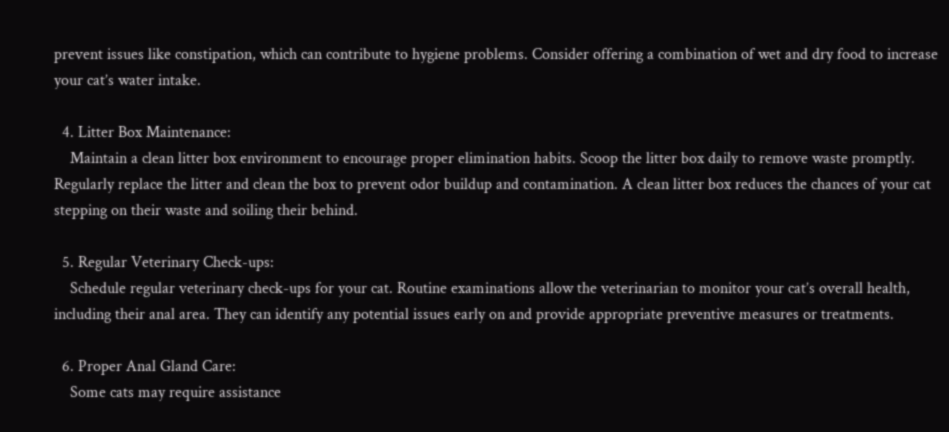prevent issues like constipation, which can contribute to hygiene problems. Consider offering a combination of wet and dry food to increase your cat’s water intake.

  4. Litter Box Maintenance:
    Maintain a clean litter box environment to encourage proper elimination habits. Scoop the litter box daily to remove waste promptly. Regularly replace the litter and clean the box to prevent odor buildup and contamination. A clean litter box reduces the chances of your cat stepping on their waste and soiling their behind.

  5. Regular Veterinary Check-ups:
    Schedule regular veterinary check-ups for your cat. Routine examinations allow the veterinarian to monitor your cat’s overall health, including their anal area. They can identify any potential issues early on and provide appropriate preventive measures or treatments.

  6. Proper Anal Gland Care:
    Some cats may require assistance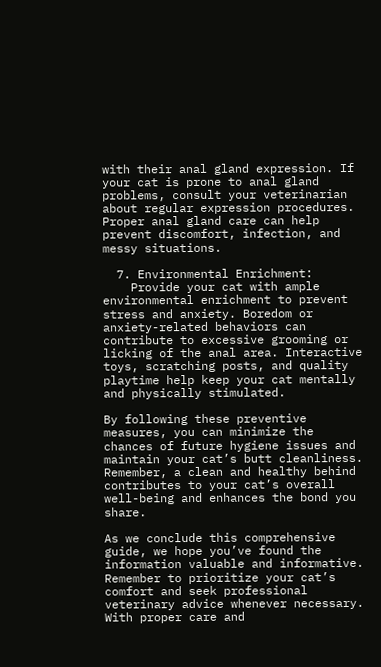with their anal gland expression. If your cat is prone to anal gland problems, consult your veterinarian about regular expression procedures. Proper anal gland care can help prevent discomfort, infection, and messy situations.

  7. Environmental Enrichment:
    Provide your cat with ample environmental enrichment to prevent stress and anxiety. Boredom or anxiety-related behaviors can contribute to excessive grooming or licking of the anal area. Interactive toys, scratching posts, and quality playtime help keep your cat mentally and physically stimulated.

By following these preventive measures, you can minimize the chances of future hygiene issues and maintain your cat’s butt cleanliness. Remember, a clean and healthy behind contributes to your cat’s overall well-being and enhances the bond you share.

As we conclude this comprehensive guide, we hope you’ve found the information valuable and informative. Remember to prioritize your cat’s comfort and seek professional veterinary advice whenever necessary. With proper care and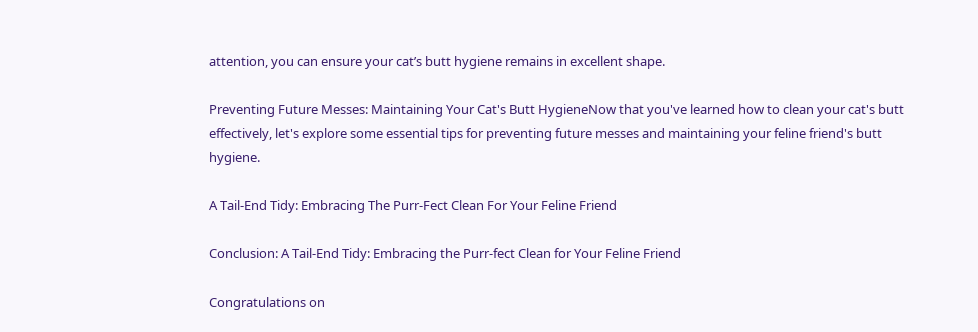attention, you can ensure your cat’s butt hygiene remains in excellent shape.

Preventing Future Messes: Maintaining Your Cat's Butt HygieneNow that you've learned how to clean your cat's butt effectively, let's explore some essential tips for preventing future messes and maintaining your feline friend's butt hygiene.

A Tail-End Tidy: Embracing The Purr-Fect Clean For Your Feline Friend

Conclusion: A Tail-End Tidy: Embracing the Purr-fect Clean for Your Feline Friend

Congratulations on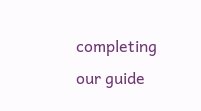completing our guide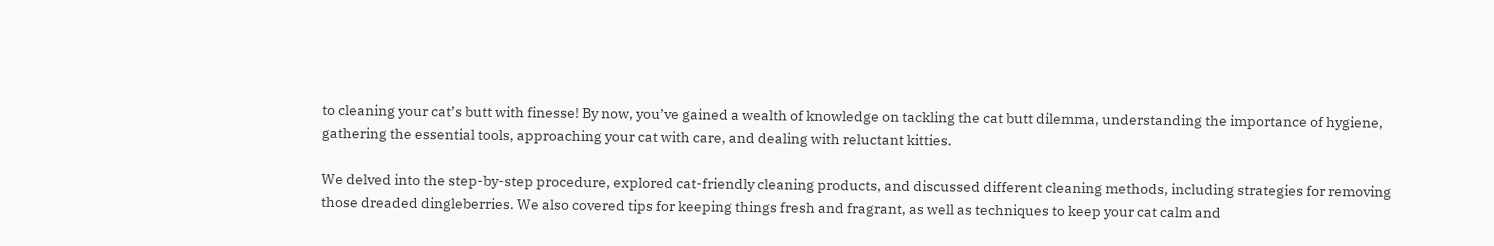to cleaning your cat’s butt with finesse! By now, you’ve gained a wealth of knowledge on tackling the cat butt dilemma, understanding the importance of hygiene, gathering the essential tools, approaching your cat with care, and dealing with reluctant kitties.

We delved into the step-by-step procedure, explored cat-friendly cleaning products, and discussed different cleaning methods, including strategies for removing those dreaded dingleberries. We also covered tips for keeping things fresh and fragrant, as well as techniques to keep your cat calm and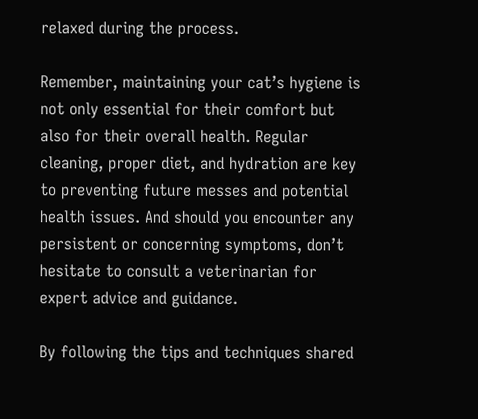relaxed during the process.

Remember, maintaining your cat’s hygiene is not only essential for their comfort but also for their overall health. Regular cleaning, proper diet, and hydration are key to preventing future messes and potential health issues. And should you encounter any persistent or concerning symptoms, don’t hesitate to consult a veterinarian for expert advice and guidance.

By following the tips and techniques shared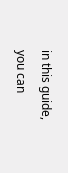in this guide, you can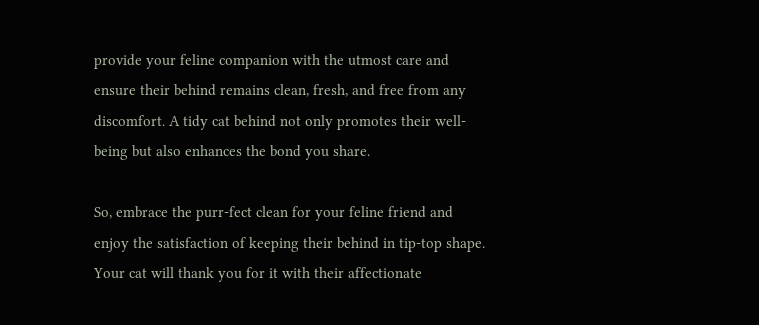provide your feline companion with the utmost care and ensure their behind remains clean, fresh, and free from any discomfort. A tidy cat behind not only promotes their well-being but also enhances the bond you share.

So, embrace the purr-fect clean for your feline friend and enjoy the satisfaction of keeping their behind in tip-top shape. Your cat will thank you for it with their affectionate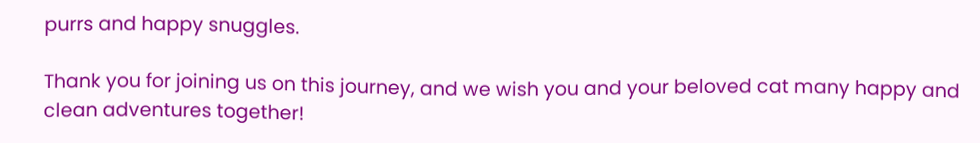purrs and happy snuggles.

Thank you for joining us on this journey, and we wish you and your beloved cat many happy and clean adventures together!